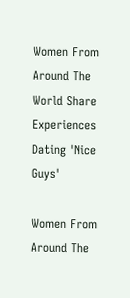Women From Around The World Share Experiences Dating 'Nice Guys'

Women From Around The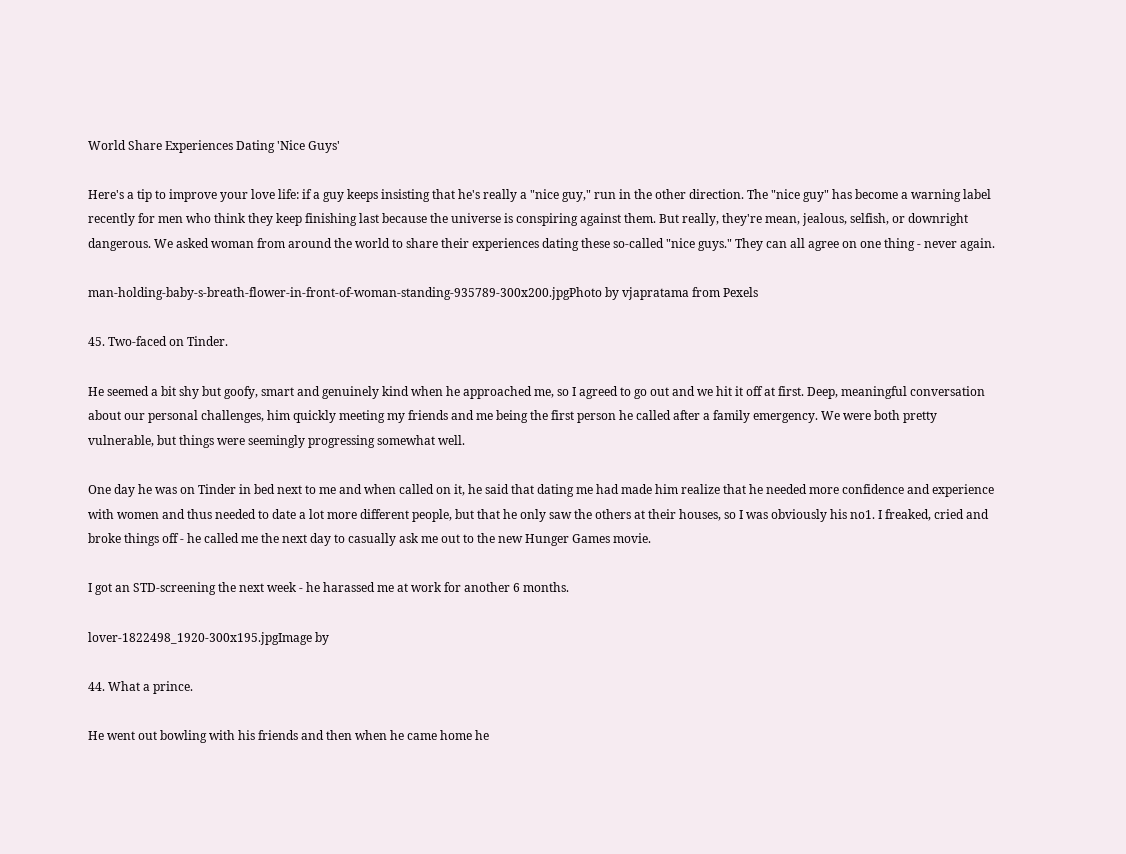World Share Experiences Dating 'Nice Guys'

Here's a tip to improve your love life: if a guy keeps insisting that he's really a "nice guy," run in the other direction. The "nice guy" has become a warning label recently for men who think they keep finishing last because the universe is conspiring against them. But really, they're mean, jealous, selfish, or downright dangerous. We asked woman from around the world to share their experiences dating these so-called "nice guys." They can all agree on one thing - never again.

man-holding-baby-s-breath-flower-in-front-of-woman-standing-935789-300x200.jpgPhoto by vjapratama from Pexels

45. Two-faced on Tinder.

He seemed a bit shy but goofy, smart and genuinely kind when he approached me, so I agreed to go out and we hit it off at first. Deep, meaningful conversation about our personal challenges, him quickly meeting my friends and me being the first person he called after a family emergency. We were both pretty vulnerable, but things were seemingly progressing somewhat well.

One day he was on Tinder in bed next to me and when called on it, he said that dating me had made him realize that he needed more confidence and experience with women and thus needed to date a lot more different people, but that he only saw the others at their houses, so I was obviously his no1. I freaked, cried and broke things off - he called me the next day to casually ask me out to the new Hunger Games movie.

I got an STD-screening the next week - he harassed me at work for another 6 months.

lover-1822498_1920-300x195.jpgImage by

44. What a prince.

He went out bowling with his friends and then when he came home he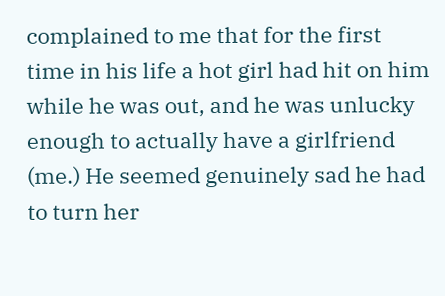complained to me that for the first time in his life a hot girl had hit on him while he was out, and he was unlucky enough to actually have a girlfriend (me.) He seemed genuinely sad he had to turn her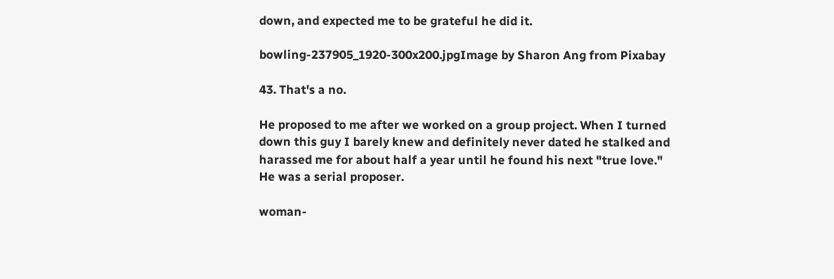down, and expected me to be grateful he did it.

bowling-237905_1920-300x200.jpgImage by Sharon Ang from Pixabay

43. That's a no.

He proposed to me after we worked on a group project. When I turned down this guy I barely knew and definitely never dated he stalked and harassed me for about half a year until he found his next "true love." He was a serial proposer.

woman-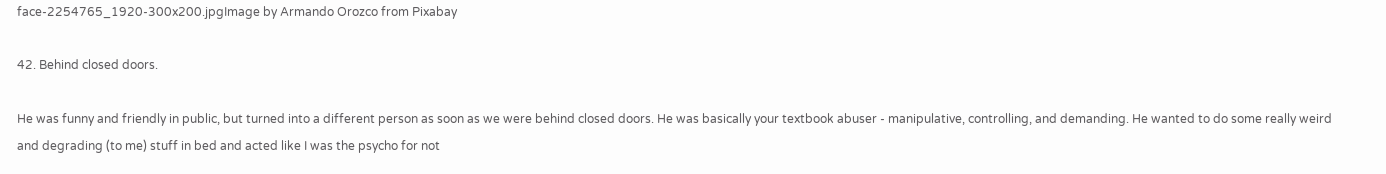face-2254765_1920-300x200.jpgImage by Armando Orozco from Pixabay

42. Behind closed doors.

He was funny and friendly in public, but turned into a different person as soon as we were behind closed doors. He was basically your textbook abuser - manipulative, controlling, and demanding. He wanted to do some really weird and degrading (to me) stuff in bed and acted like I was the psycho for not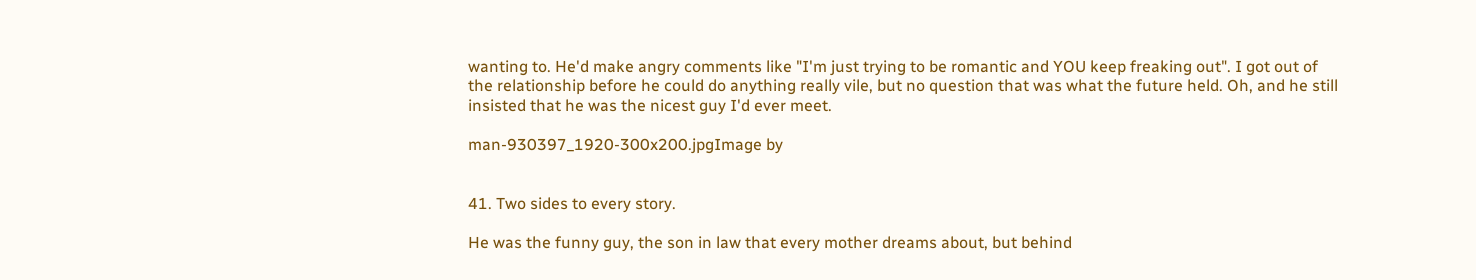wanting to. He'd make angry comments like "I'm just trying to be romantic and YOU keep freaking out". I got out of the relationship before he could do anything really vile, but no question that was what the future held. Oh, and he still insisted that he was the nicest guy I'd ever meet.

man-930397_1920-300x200.jpgImage by


41. Two sides to every story.

He was the funny guy, the son in law that every mother dreams about, but behind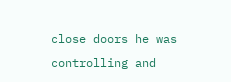close doors he was controlling and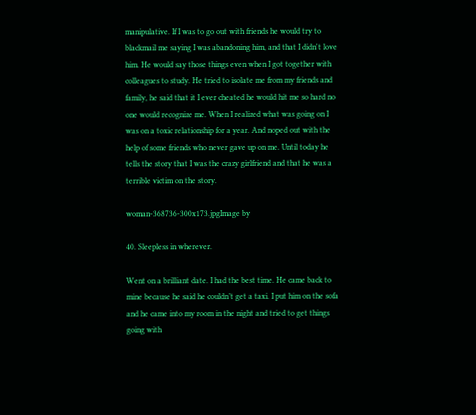manipulative. If I was to go out with friends he would try to blackmail me saying I was abandoning him, and that I didn't love him. He would say those things even when I got together with colleagues to study. He tried to isolate me from my friends and family, he said that it I ever cheated he would hit me so hard no one would recognize me. When I realized what was going on I was on a toxic relationship for a year. And noped out with the help of some friends who never gave up on me. Until today he tells the story that I was the crazy girlfriend and that he was a terrible victim on the story.

woman-368736-300x173.jpgImage by

40. Sleepless in wherever.

Went on a brilliant date. I had the best time. He came back to mine because he said he couldn’t get a taxi. I put him on the sofa and he came into my room in the night and tried to get things going with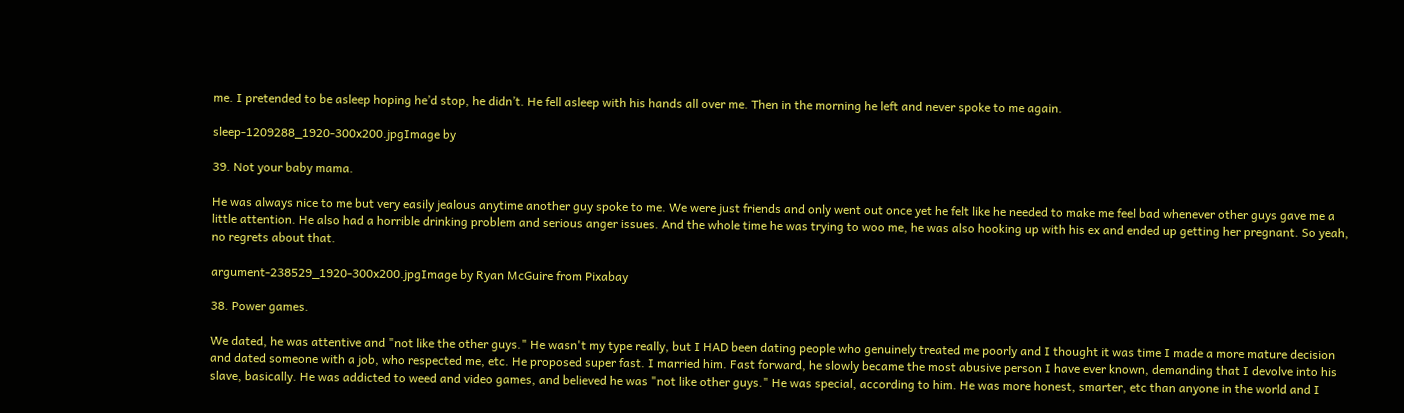me. I pretended to be asleep hoping he’d stop, he didn’t. He fell asleep with his hands all over me. Then in the morning he left and never spoke to me again.

sleep-1209288_1920-300x200.jpgImage by

39. Not your baby mama.

He was always nice to me but very easily jealous anytime another guy spoke to me. We were just friends and only went out once yet he felt like he needed to make me feel bad whenever other guys gave me a little attention. He also had a horrible drinking problem and serious anger issues. And the whole time he was trying to woo me, he was also hooking up with his ex and ended up getting her pregnant. So yeah, no regrets about that.

argument-238529_1920-300x200.jpgImage by Ryan McGuire from Pixabay

38. Power games.

We dated, he was attentive and "not like the other guys." He wasn't my type really, but I HAD been dating people who genuinely treated me poorly and I thought it was time I made a more mature decision and dated someone with a job, who respected me, etc. He proposed super fast. I married him. Fast forward, he slowly became the most abusive person I have ever known, demanding that I devolve into his slave, basically. He was addicted to weed and video games, and believed he was "not like other guys." He was special, according to him. He was more honest, smarter, etc than anyone in the world and I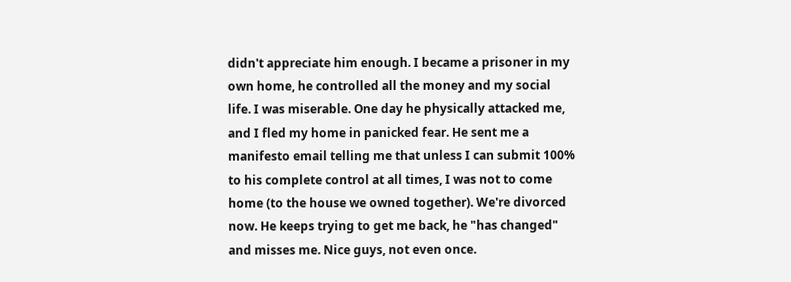didn't appreciate him enough. I became a prisoner in my own home, he controlled all the money and my social life. I was miserable. One day he physically attacked me, and I fled my home in panicked fear. He sent me a manifesto email telling me that unless I can submit 100% to his complete control at all times, I was not to come home (to the house we owned together). We're divorced now. He keeps trying to get me back, he "has changed" and misses me. Nice guys, not even once.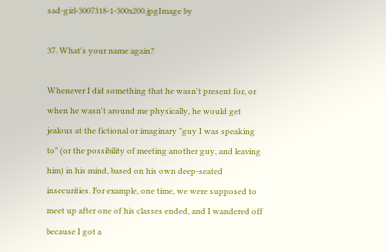sad-girl-3007318-1-300x200.jpgImage by

37. What's your name again?

Whenever I did something that he wasn't present for, or when he wasn't around me physically, he would get jealous at the fictional or imaginary "guy I was speaking to" (or the possibility of meeting another guy, and leaving him) in his mind, based on his own deep-seated insecurities. For example, one time, we were supposed to meet up after one of his classes ended, and I wandered off because I got a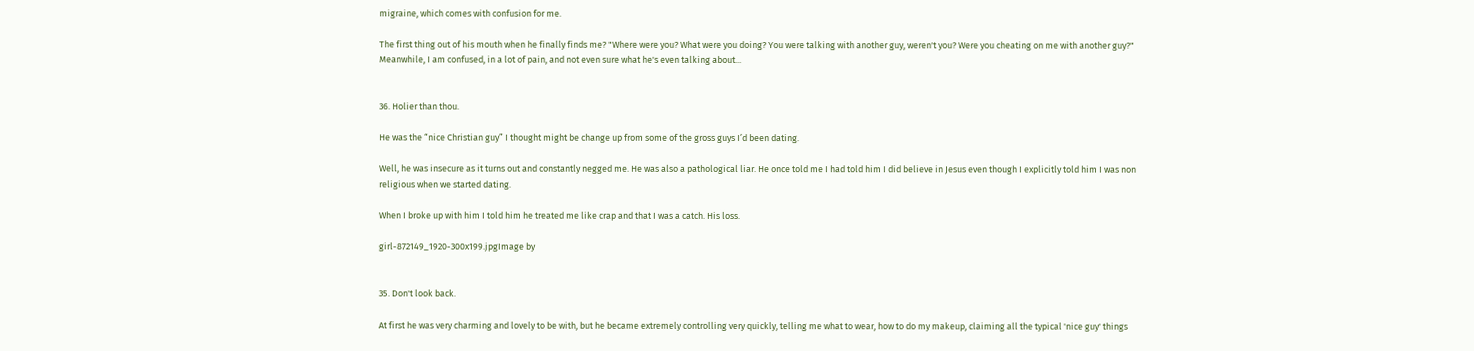migraine, which comes with confusion for me.

The first thing out of his mouth when he finally finds me? "Where were you? What were you doing? You were talking with another guy, weren't you? Were you cheating on me with another guy?" Meanwhile, I am confused, in a lot of pain, and not even sure what he's even talking about...


36. Holier than thou.

He was the “nice Christian guy” I thought might be change up from some of the gross guys I’d been dating.

Well, he was insecure as it turns out and constantly negged me. He was also a pathological liar. He once told me I had told him I did believe in Jesus even though I explicitly told him I was non religious when we started dating.

When I broke up with him I told him he treated me like crap and that I was a catch. His loss.

girl-872149_1920-300x199.jpgImage by


35. Don't look back.

At first he was very charming and lovely to be with, but he became extremely controlling very quickly, telling me what to wear, how to do my makeup, claiming all the typical 'nice guy' things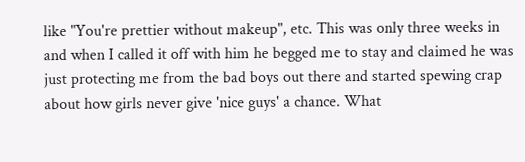like "You're prettier without makeup", etc. This was only three weeks in and when I called it off with him he begged me to stay and claimed he was just protecting me from the bad boys out there and started spewing crap about how girls never give 'nice guys' a chance. What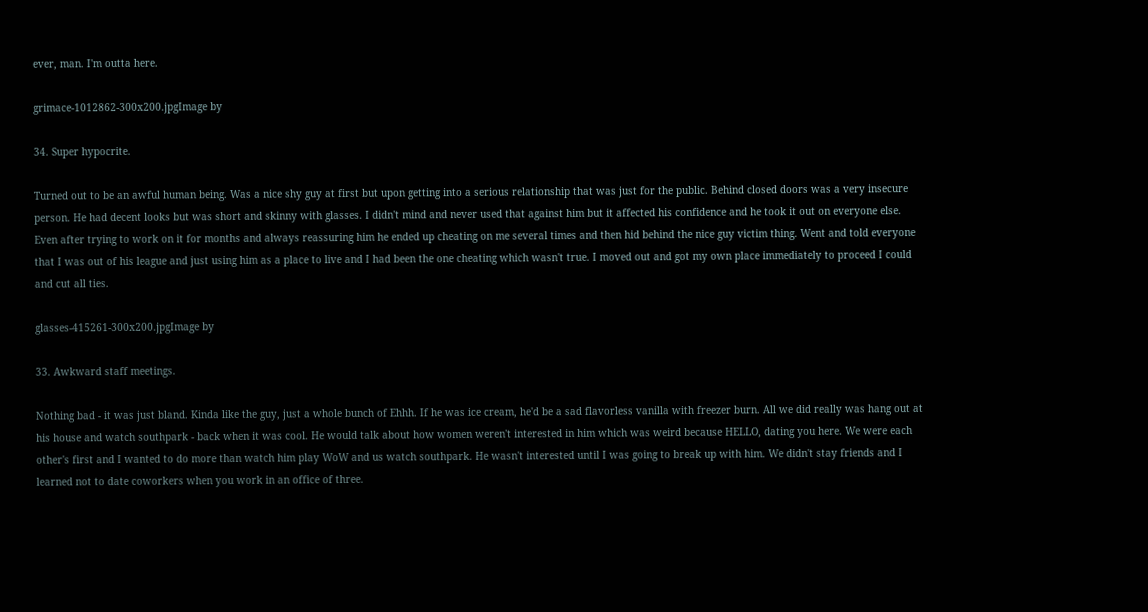ever, man. I'm outta here.

grimace-1012862-300x200.jpgImage by

34. Super hypocrite.

Turned out to be an awful human being. Was a nice shy guy at first but upon getting into a serious relationship that was just for the public. Behind closed doors was a very insecure person. He had decent looks but was short and skinny with glasses. I didn't mind and never used that against him but it affected his confidence and he took it out on everyone else. Even after trying to work on it for months and always reassuring him he ended up cheating on me several times and then hid behind the nice guy victim thing. Went and told everyone that I was out of his league and just using him as a place to live and I had been the one cheating which wasn't true. I moved out and got my own place immediately to proceed I could and cut all ties.

glasses-415261-300x200.jpgImage by

33. Awkward staff meetings.

Nothing bad - it was just bland. Kinda like the guy, just a whole bunch of Ehhh. If he was ice cream, he'd be a sad flavorless vanilla with freezer burn. All we did really was hang out at his house and watch southpark - back when it was cool. He would talk about how women weren't interested in him which was weird because HELLO, dating you here. We were each other's first and I wanted to do more than watch him play WoW and us watch southpark. He wasn't interested until I was going to break up with him. We didn't stay friends and I learned not to date coworkers when you work in an office of three.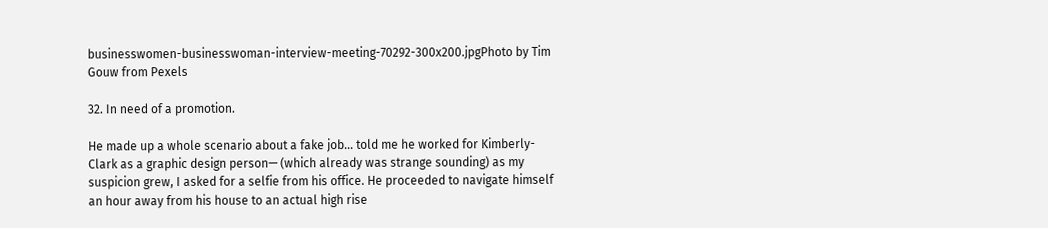businesswomen-businesswoman-interview-meeting-70292-300x200.jpgPhoto by Tim Gouw from Pexels

32. In need of a promotion.

He made up a whole scenario about a fake job... told me he worked for Kimberly-Clark as a graphic design person— (which already was strange sounding) as my suspicion grew, I asked for a selfie from his office. He proceeded to navigate himself an hour away from his house to an actual high rise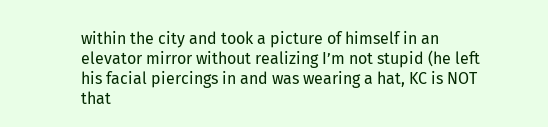within the city and took a picture of himself in an elevator mirror without realizing I’m not stupid (he left his facial piercings in and was wearing a hat, KC is NOT that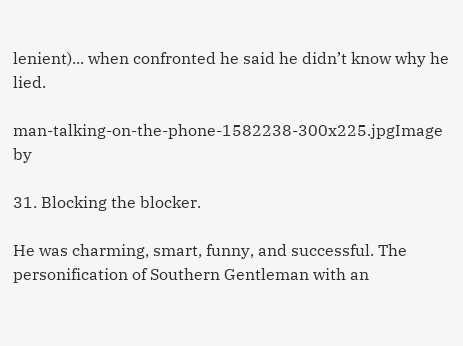lenient)... when confronted he said he didn’t know why he lied.

man-talking-on-the-phone-1582238-300x225.jpgImage by

31. Blocking the blocker.

He was charming, smart, funny, and successful. The personification of Southern Gentleman with an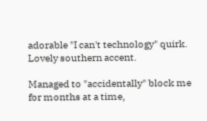adorable "I can't technology" quirk. Lovely southern accent.

Managed to "accidentally" block me for months at a time,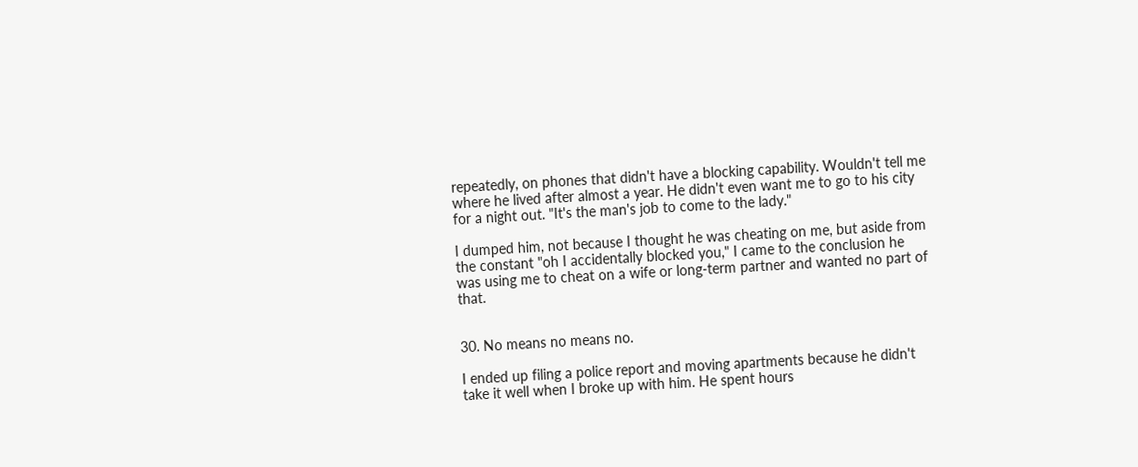repeatedly, on phones that didn't have a blocking capability. Wouldn't tell me where he lived after almost a year. He didn't even want me to go to his city for a night out. "It's the man's job to come to the lady."

I dumped him, not because I thought he was cheating on me, but aside from the constant "oh I accidentally blocked you," I came to the conclusion he was using me to cheat on a wife or long-term partner and wanted no part of that.


30. No means no means no.

I ended up filing a police report and moving apartments because he didn't take it well when I broke up with him. He spent hours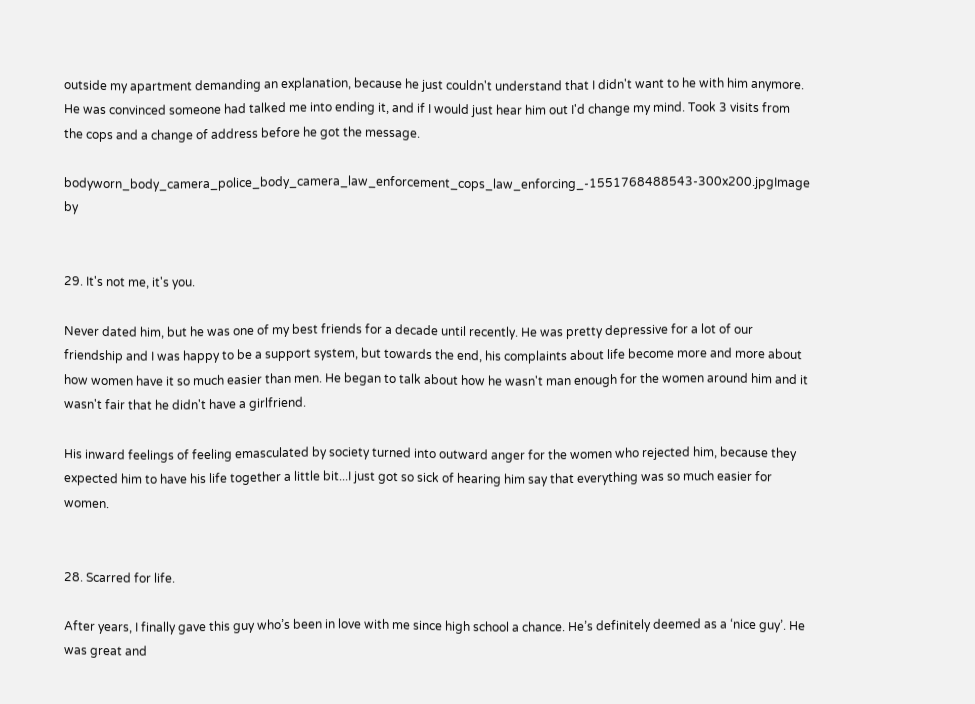outside my apartment demanding an explanation, because he just couldn't understand that I didn't want to he with him anymore. He was convinced someone had talked me into ending it, and if I would just hear him out I'd change my mind. Took 3 visits from the cops and a change of address before he got the message.

bodyworn_body_camera_police_body_camera_law_enforcement_cops_law_enforcing_-1551768488543-300x200.jpgImage by


29. It's not me, it's you.

Never dated him, but he was one of my best friends for a decade until recently. He was pretty depressive for a lot of our friendship and I was happy to be a support system, but towards the end, his complaints about life become more and more about how women have it so much easier than men. He began to talk about how he wasn't man enough for the women around him and it wasn't fair that he didn't have a girlfriend.

His inward feelings of feeling emasculated by society turned into outward anger for the women who rejected him, because they expected him to have his life together a little bit...I just got so sick of hearing him say that everything was so much easier for women.


28. Scarred for life.

After years, I finally gave this guy who’s been in love with me since high school a chance. He’s definitely deemed as a ‘nice guy’. He was great and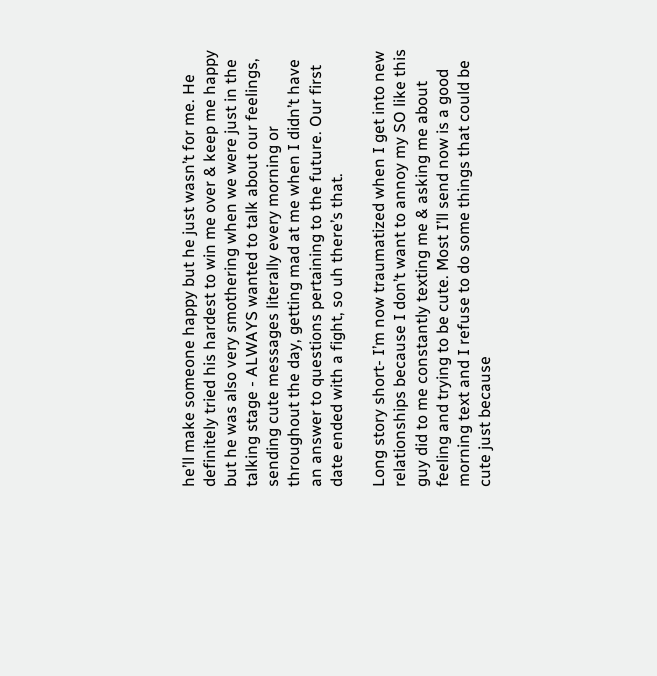he’ll make someone happy but he just wasn’t for me. He definitely tried his hardest to win me over & keep me happy but he was also very smothering when we were just in the talking stage - ALWAYS wanted to talk about our feelings, sending cute messages literally every morning or throughout the day, getting mad at me when I didn’t have an answer to questions pertaining to the future. Our first date ended with a fight, so uh there’s that.

Long story short- I’m now traumatized when I get into new relationships because I don’t want to annoy my SO like this guy did to me constantly texting me & asking me about feeling and trying to be cute. Most I’ll send now is a good morning text and I refuse to do some things that could be cute just because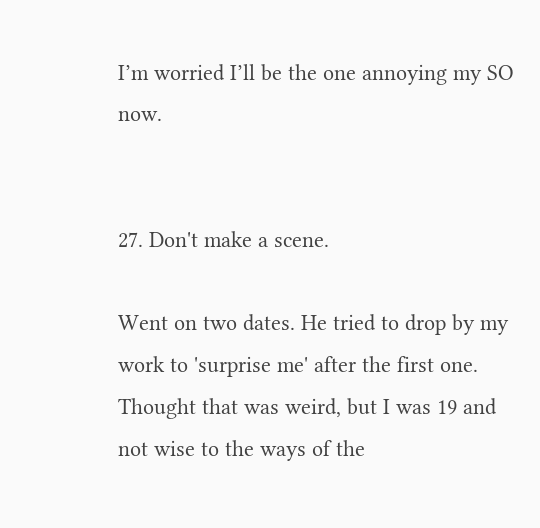I’m worried I’ll be the one annoying my SO now.


27. Don't make a scene.

Went on two dates. He tried to drop by my work to 'surprise me' after the first one. Thought that was weird, but I was 19 and not wise to the ways of the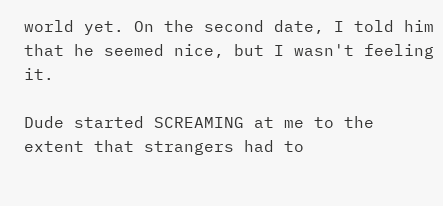world yet. On the second date, I told him that he seemed nice, but I wasn't feeling it.

Dude started SCREAMING at me to the extent that strangers had to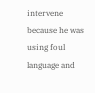intervene because he was using foul language and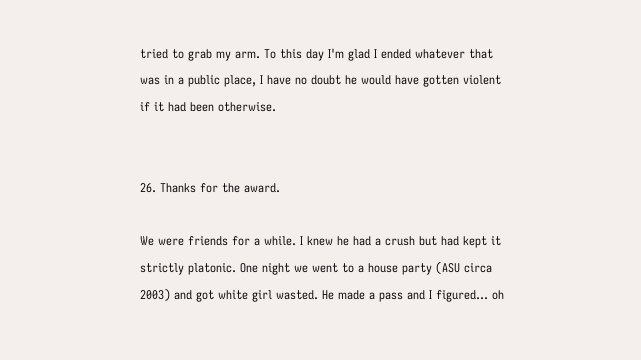tried to grab my arm. To this day I'm glad I ended whatever that was in a public place, I have no doubt he would have gotten violent if it had been otherwise.


26. Thanks for the award.

We were friends for a while. I knew he had a crush but had kept it strictly platonic. One night we went to a house party (ASU circa 2003) and got white girl wasted. He made a pass and I figured... oh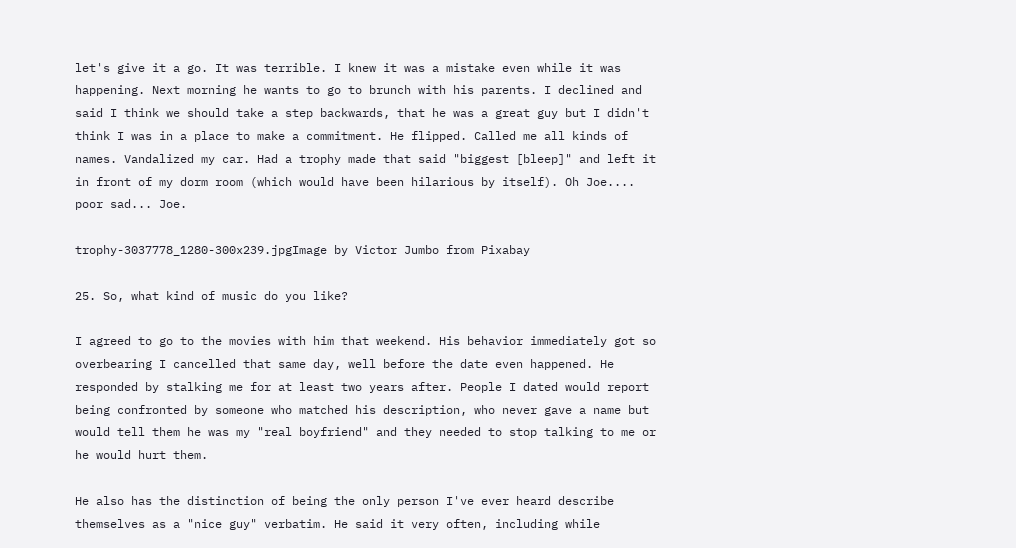let's give it a go. It was terrible. I knew it was a mistake even while it was happening. Next morning he wants to go to brunch with his parents. I declined and said I think we should take a step backwards, that he was a great guy but I didn't think I was in a place to make a commitment. He flipped. Called me all kinds of names. Vandalized my car. Had a trophy made that said "biggest [bleep]" and left it in front of my dorm room (which would have been hilarious by itself). Oh Joe.... poor sad... Joe.

trophy-3037778_1280-300x239.jpgImage by Victor Jumbo from Pixabay

25. So, what kind of music do you like?

I agreed to go to the movies with him that weekend. His behavior immediately got so overbearing I cancelled that same day, well before the date even happened. He responded by stalking me for at least two years after. People I dated would report being confronted by someone who matched his description, who never gave a name but would tell them he was my "real boyfriend" and they needed to stop talking to me or he would hurt them.

He also has the distinction of being the only person I've ever heard describe themselves as a "nice guy" verbatim. He said it very often, including while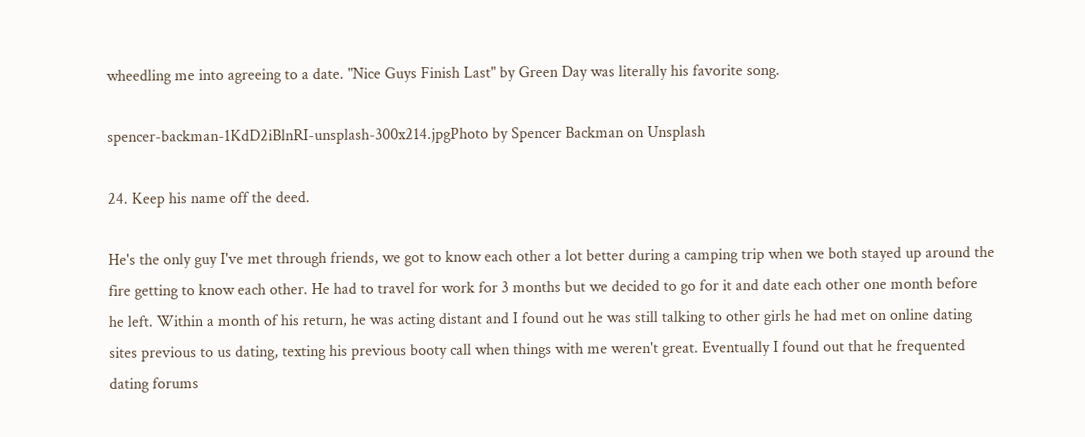wheedling me into agreeing to a date. "Nice Guys Finish Last" by Green Day was literally his favorite song.

spencer-backman-1KdD2iBlnRI-unsplash-300x214.jpgPhoto by Spencer Backman on Unsplash

24. Keep his name off the deed.

He's the only guy I've met through friends, we got to know each other a lot better during a camping trip when we both stayed up around the fire getting to know each other. He had to travel for work for 3 months but we decided to go for it and date each other one month before he left. Within a month of his return, he was acting distant and I found out he was still talking to other girls he had met on online dating sites previous to us dating, texting his previous booty call when things with me weren't great. Eventually I found out that he frequented dating forums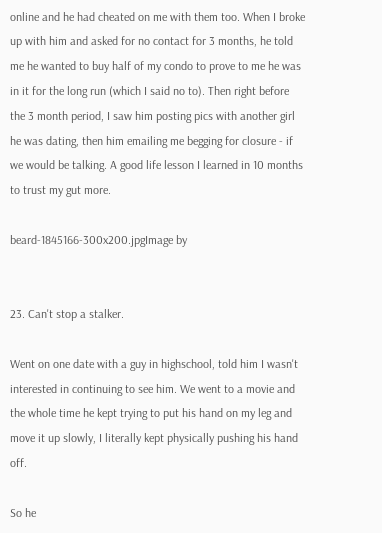online and he had cheated on me with them too. When I broke up with him and asked for no contact for 3 months, he told me he wanted to buy half of my condo to prove to me he was in it for the long run (which I said no to). Then right before the 3 month period, I saw him posting pics with another girl he was dating, then him emailing me begging for closure - if we would be talking. A good life lesson I learned in 10 months to trust my gut more.

beard-1845166-300x200.jpgImage by


23. Can't stop a stalker.

Went on one date with a guy in highschool, told him I wasn't interested in continuing to see him. We went to a movie and the whole time he kept trying to put his hand on my leg and move it up slowly, I literally kept physically pushing his hand off.

So he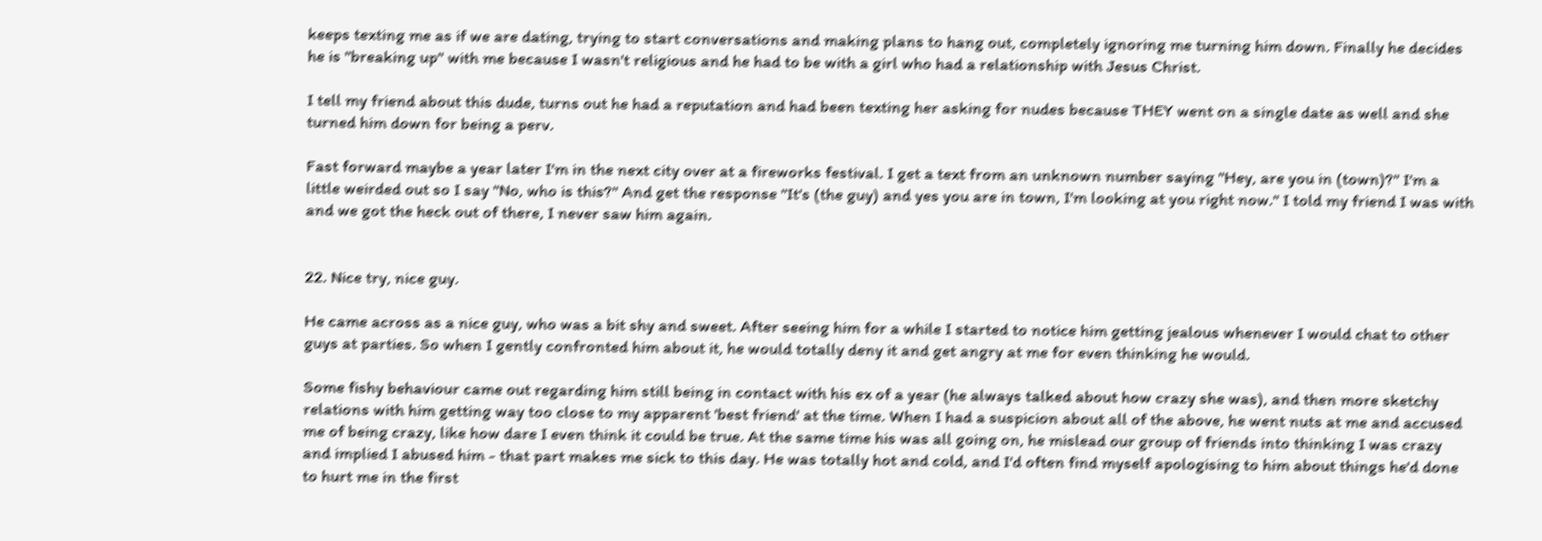keeps texting me as if we are dating, trying to start conversations and making plans to hang out, completely ignoring me turning him down. Finally he decides he is "breaking up" with me because I wasn't religious and he had to be with a girl who had a relationship with Jesus Christ.

I tell my friend about this dude, turns out he had a reputation and had been texting her asking for nudes because THEY went on a single date as well and she turned him down for being a perv.

Fast forward maybe a year later I'm in the next city over at a fireworks festival. I get a text from an unknown number saying "Hey, are you in (town)?" I'm a little weirded out so I say "No, who is this?" And get the response "It's (the guy) and yes you are in town, I'm looking at you right now." I told my friend I was with and we got the heck out of there, I never saw him again.


22. Nice try, nice guy.

He came across as a nice guy, who was a bit shy and sweet. After seeing him for a while I started to notice him getting jealous whenever I would chat to other guys at parties. So when I gently confronted him about it, he would totally deny it and get angry at me for even thinking he would.

Some fishy behaviour came out regarding him still being in contact with his ex of a year (he always talked about how crazy she was), and then more sketchy relations with him getting way too close to my apparent 'best friend' at the time. When I had a suspicion about all of the above, he went nuts at me and accused me of being crazy, like how dare I even think it could be true. At the same time his was all going on, he mislead our group of friends into thinking I was crazy and implied I abused him - that part makes me sick to this day. He was totally hot and cold, and I'd often find myself apologising to him about things he'd done to hurt me in the first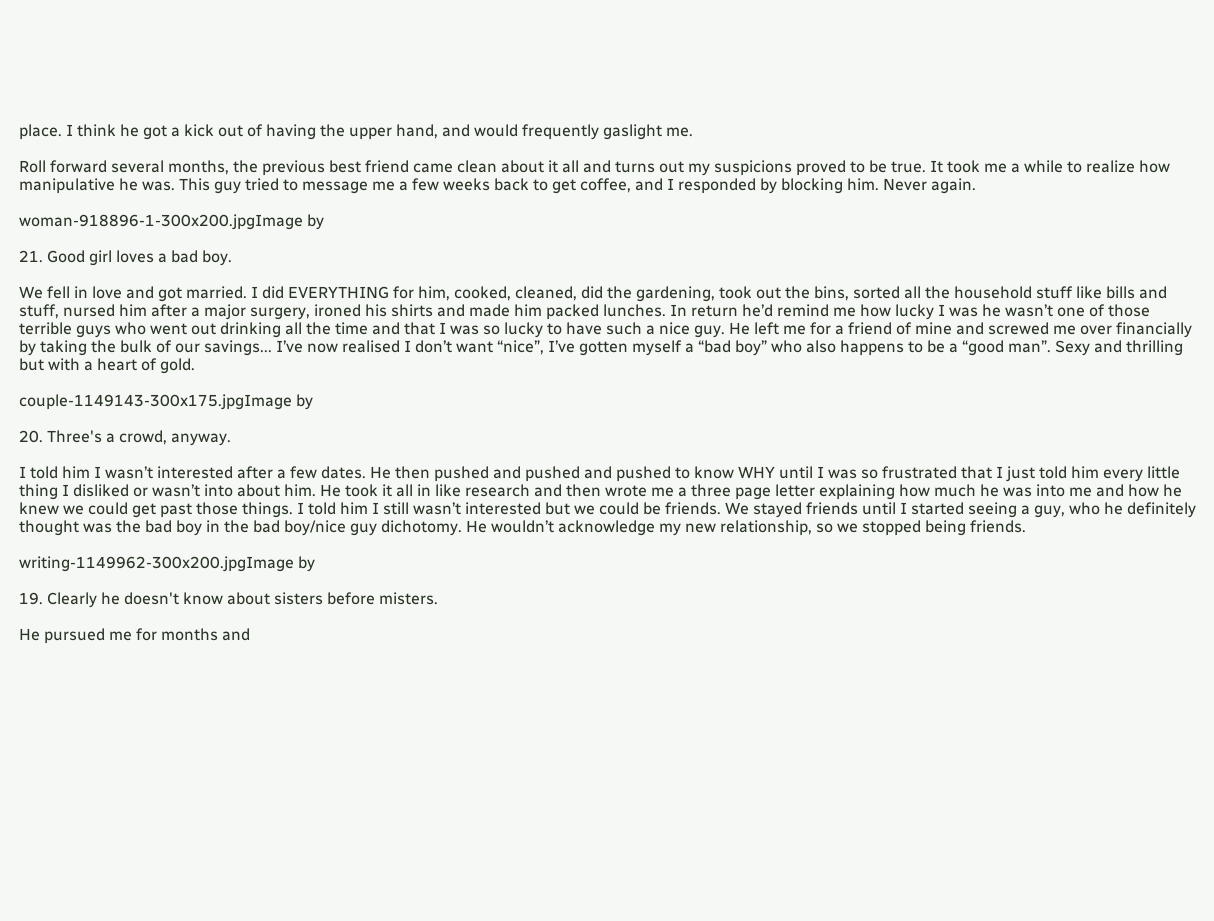place. I think he got a kick out of having the upper hand, and would frequently gaslight me.

Roll forward several months, the previous best friend came clean about it all and turns out my suspicions proved to be true. It took me a while to realize how manipulative he was. This guy tried to message me a few weeks back to get coffee, and I responded by blocking him. Never again.

woman-918896-1-300x200.jpgImage by

21. Good girl loves a bad boy.

We fell in love and got married. I did EVERYTHING for him, cooked, cleaned, did the gardening, took out the bins, sorted all the household stuff like bills and stuff, nursed him after a major surgery, ironed his shirts and made him packed lunches. In return he’d remind me how lucky I was he wasn’t one of those terrible guys who went out drinking all the time and that I was so lucky to have such a nice guy. He left me for a friend of mine and screwed me over financially by taking the bulk of our savings... I’ve now realised I don’t want “nice”, I’ve gotten myself a “bad boy” who also happens to be a “good man”. Sexy and thrilling but with a heart of gold.

couple-1149143-300x175.jpgImage by

20. Three's a crowd, anyway.

I told him I wasn’t interested after a few dates. He then pushed and pushed and pushed to know WHY until I was so frustrated that I just told him every little thing I disliked or wasn’t into about him. He took it all in like research and then wrote me a three page letter explaining how much he was into me and how he knew we could get past those things. I told him I still wasn’t interested but we could be friends. We stayed friends until I started seeing a guy, who he definitely thought was the bad boy in the bad boy/nice guy dichotomy. He wouldn’t acknowledge my new relationship, so we stopped being friends.

writing-1149962-300x200.jpgImage by

19. Clearly he doesn't know about sisters before misters.

He pursued me for months and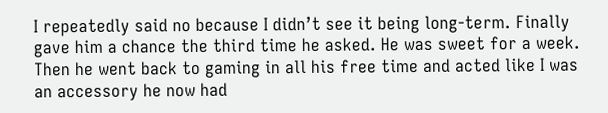I repeatedly said no because I didn’t see it being long-term. Finally gave him a chance the third time he asked. He was sweet for a week. Then he went back to gaming in all his free time and acted like I was an accessory he now had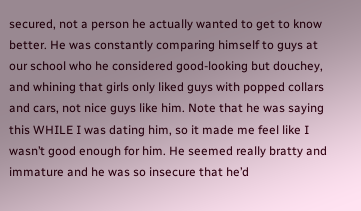secured, not a person he actually wanted to get to know better. He was constantly comparing himself to guys at our school who he considered good-looking but douchey, and whining that girls only liked guys with popped collars and cars, not nice guys like him. Note that he was saying this WHILE I was dating him, so it made me feel like I wasn’t good enough for him. He seemed really bratty and immature and he was so insecure that he’d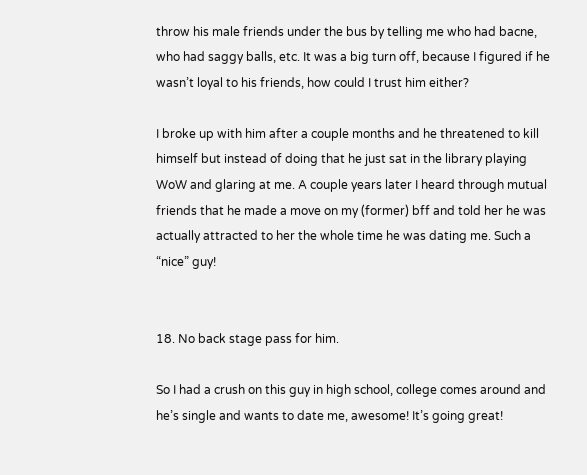throw his male friends under the bus by telling me who had bacne, who had saggy balls, etc. It was a big turn off, because I figured if he wasn’t loyal to his friends, how could I trust him either?

I broke up with him after a couple months and he threatened to kill himself but instead of doing that he just sat in the library playing WoW and glaring at me. A couple years later I heard through mutual friends that he made a move on my (former) bff and told her he was actually attracted to her the whole time he was dating me. Such a “nice” guy!


18. No back stage pass for him.

So I had a crush on this guy in high school, college comes around and he’s single and wants to date me, awesome! It’s going great!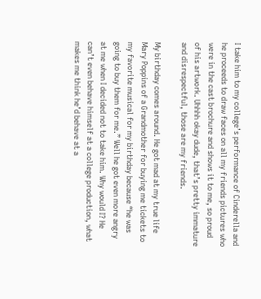I take him to my college’s performance of Cinderella and he proceeds to draw faces on all my friends pictures who were in the cast brochure and shows it to me, so proud of his artwork. Uhhhh okay dude, that’s pretty immature and disrespectful, those are my friends.

My birthday comes around. He got mad at my true life Mary Poppins of a Grandmother for buying me tickets to my favorite musical for my birthday because “he was going to buy them for me.” Well he got even more angry at me when I decided not to take him. Why would I? He can’t even behave himself at a college production, what makes me think he’d behave at a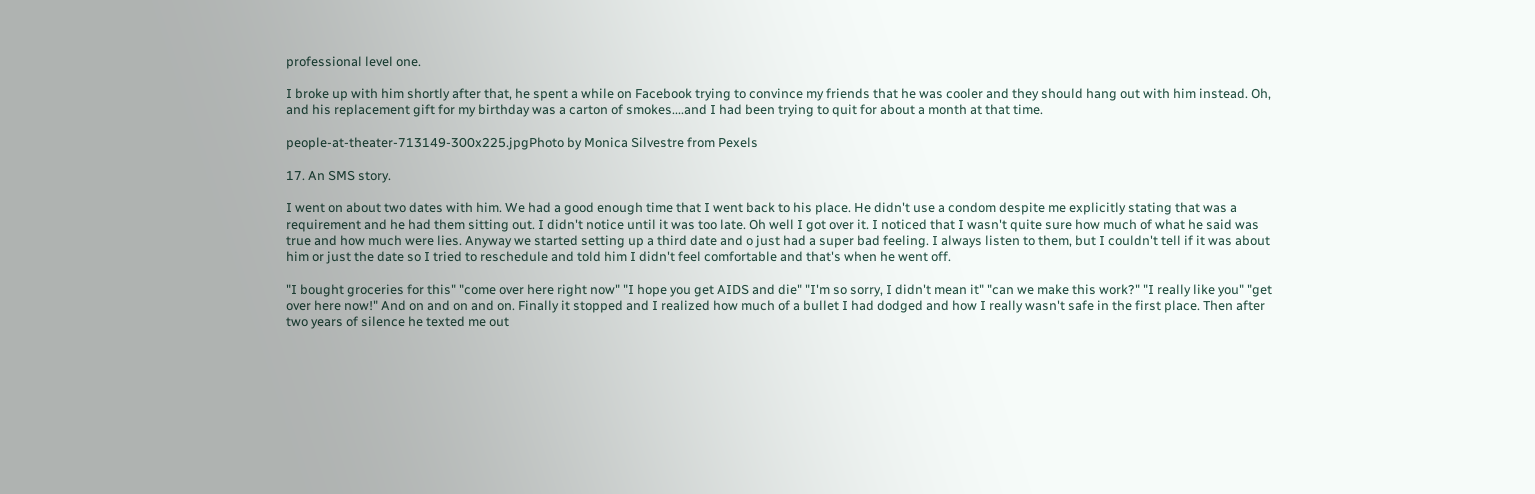professional level one.

I broke up with him shortly after that, he spent a while on Facebook trying to convince my friends that he was cooler and they should hang out with him instead. Oh, and his replacement gift for my birthday was a carton of smokes....and I had been trying to quit for about a month at that time.

people-at-theater-713149-300x225.jpgPhoto by Monica Silvestre from Pexels

17. An SMS story.

I went on about two dates with him. We had a good enough time that I went back to his place. He didn't use a condom despite me explicitly stating that was a requirement and he had them sitting out. I didn't notice until it was too late. Oh well I got over it. I noticed that I wasn't quite sure how much of what he said was true and how much were lies. Anyway we started setting up a third date and o just had a super bad feeling. I always listen to them, but I couldn't tell if it was about him or just the date so I tried to reschedule and told him I didn't feel comfortable and that's when he went off.

"I bought groceries for this" "come over here right now" "I hope you get AIDS and die" "I'm so sorry, I didn't mean it" "can we make this work?" "I really like you" "get over here now!" And on and on and on. Finally it stopped and I realized how much of a bullet I had dodged and how I really wasn't safe in the first place. Then after two years of silence he texted me out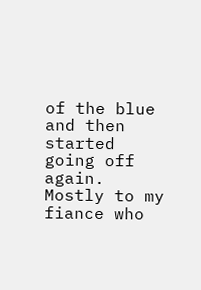of the blue and then started going off again. Mostly to my fiance who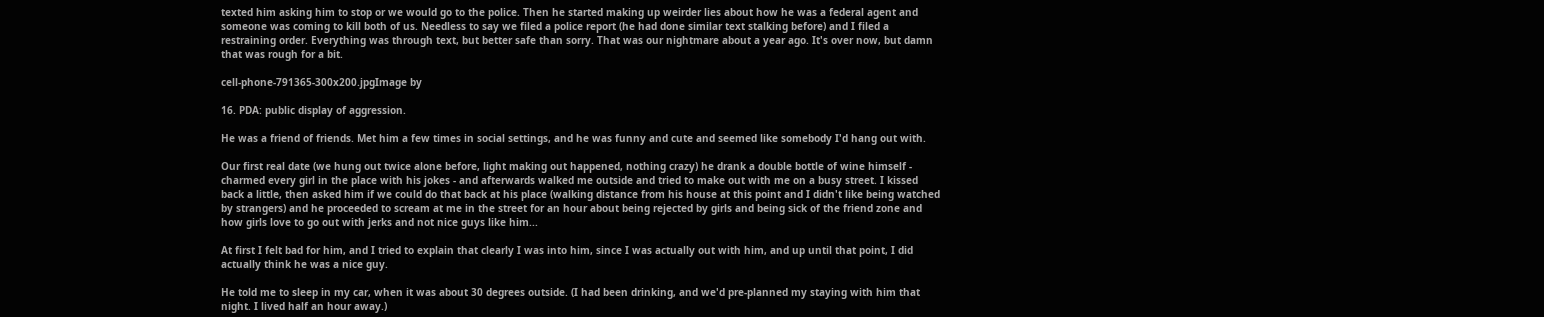texted him asking him to stop or we would go to the police. Then he started making up weirder lies about how he was a federal agent and someone was coming to kill both of us. Needless to say we filed a police report (he had done similar text stalking before) and I filed a restraining order. Everything was through text, but better safe than sorry. That was our nightmare about a year ago. It's over now, but damn that was rough for a bit.

cell-phone-791365-300x200.jpgImage by

16. PDA: public display of aggression.

He was a friend of friends. Met him a few times in social settings, and he was funny and cute and seemed like somebody I'd hang out with.

Our first real date (we hung out twice alone before, light making out happened, nothing crazy) he drank a double bottle of wine himself - charmed every girl in the place with his jokes - and afterwards walked me outside and tried to make out with me on a busy street. I kissed back a little, then asked him if we could do that back at his place (walking distance from his house at this point and I didn't like being watched by strangers) and he proceeded to scream at me in the street for an hour about being rejected by girls and being sick of the friend zone and how girls love to go out with jerks and not nice guys like him...

At first I felt bad for him, and I tried to explain that clearly I was into him, since I was actually out with him, and up until that point, I did actually think he was a nice guy.

He told me to sleep in my car, when it was about 30 degrees outside. (I had been drinking, and we'd pre-planned my staying with him that night. I lived half an hour away.)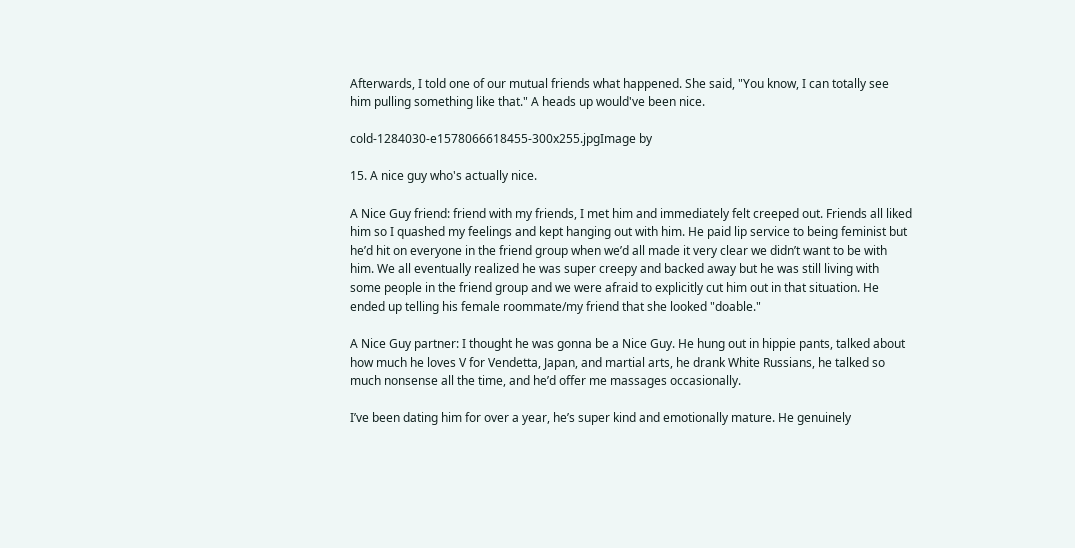Afterwards, I told one of our mutual friends what happened. She said, "You know, I can totally see him pulling something like that." A heads up would've been nice.

cold-1284030-e1578066618455-300x255.jpgImage by

15. A nice guy who's actually nice.

A Nice Guy friend: friend with my friends, I met him and immediately felt creeped out. Friends all liked him so I quashed my feelings and kept hanging out with him. He paid lip service to being feminist but he’d hit on everyone in the friend group when we’d all made it very clear we didn’t want to be with him. We all eventually realized he was super creepy and backed away but he was still living with some people in the friend group and we were afraid to explicitly cut him out in that situation. He ended up telling his female roommate/my friend that she looked "doable."

A Nice Guy partner: I thought he was gonna be a Nice Guy. He hung out in hippie pants, talked about how much he loves V for Vendetta, Japan, and martial arts, he drank White Russians, he talked so much nonsense all the time, and he’d offer me massages occasionally.

I’ve been dating him for over a year, he’s super kind and emotionally mature. He genuinely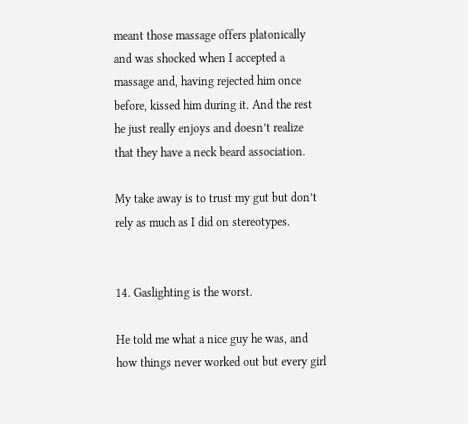meant those massage offers platonically and was shocked when I accepted a massage and, having rejected him once before, kissed him during it. And the rest he just really enjoys and doesn’t realize that they have a neck beard association.

My take away is to trust my gut but don’t rely as much as I did on stereotypes.


14. Gaslighting is the worst.

He told me what a nice guy he was, and how things never worked out but every girl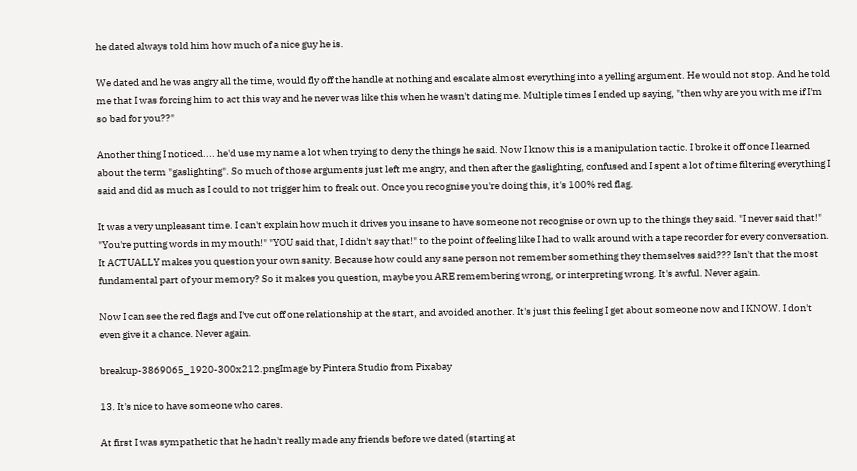he dated always told him how much of a nice guy he is.

We dated and he was angry all the time, would fly off the handle at nothing and escalate almost everything into a yelling argument. He would not stop. And he told me that I was forcing him to act this way and he never was like this when he wasn't dating me. Multiple times I ended up saying, "then why are you with me if I'm so bad for you??"

Another thing I noticed.... he'd use my name a lot when trying to deny the things he said. Now I know this is a manipulation tactic. I broke it off once I learned about the term "gaslighting". So much of those arguments just left me angry, and then after the gaslighting, confused and I spent a lot of time filtering everything I said and did as much as I could to not trigger him to freak out. Once you recognise you're doing this, it's 100% red flag.

It was a very unpleasant time. I can't explain how much it drives you insane to have someone not recognise or own up to the things they said. "I never said that!" "You're putting words in my mouth!" "YOU said that, I didn't say that!" to the point of feeling like I had to walk around with a tape recorder for every conversation. It ACTUALLY makes you question your own sanity. Because how could any sane person not remember something they themselves said??? Isn't that the most fundamental part of your memory? So it makes you question, maybe you ARE remembering wrong, or interpreting wrong. It's awful. Never again.

Now I can see the red flags and I've cut off one relationship at the start, and avoided another. It's just this feeling I get about someone now and I KNOW. I don't even give it a chance. Never again.

breakup-3869065_1920-300x212.pngImage by Pintera Studio from Pixabay

13. It's nice to have someone who cares.

At first I was sympathetic that he hadn't really made any friends before we dated (starting at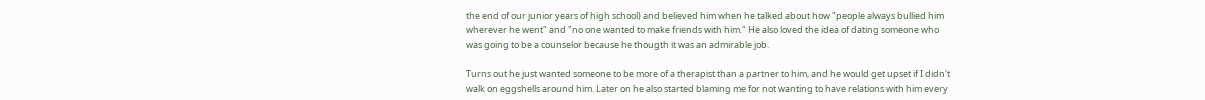the end of our junior years of high school) and believed him when he talked about how "people always bullied him wherever he went" and "no one wanted to make friends with him." He also loved the idea of dating someone who was going to be a counselor because he thougth it was an admirable job.

Turns out he just wanted someone to be more of a therapist than a partner to him, and he would get upset if I didn't walk on eggshells around him. Later on he also started blaming me for not wanting to have relations with him every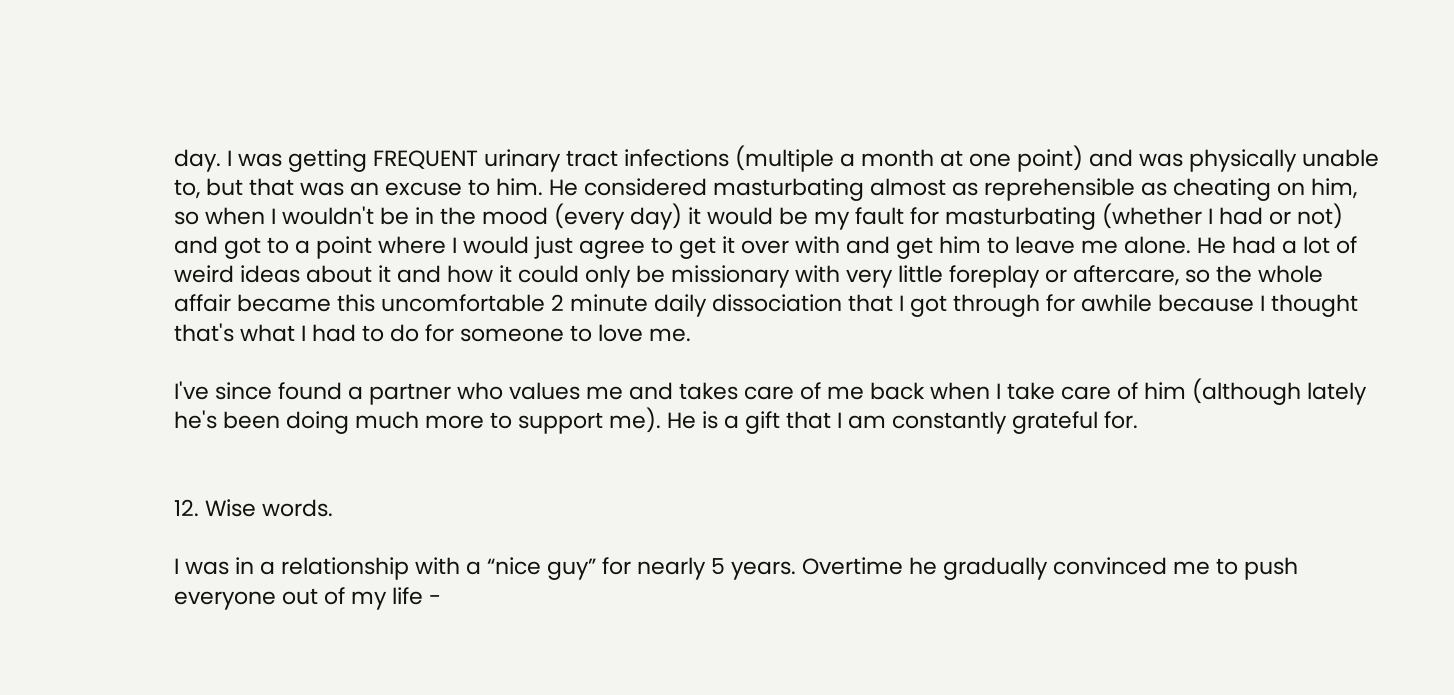day. I was getting FREQUENT urinary tract infections (multiple a month at one point) and was physically unable to, but that was an excuse to him. He considered masturbating almost as reprehensible as cheating on him, so when I wouldn't be in the mood (every day) it would be my fault for masturbating (whether I had or not) and got to a point where I would just agree to get it over with and get him to leave me alone. He had a lot of weird ideas about it and how it could only be missionary with very little foreplay or aftercare, so the whole affair became this uncomfortable 2 minute daily dissociation that I got through for awhile because I thought that's what I had to do for someone to love me.

I've since found a partner who values me and takes care of me back when I take care of him (although lately he's been doing much more to support me). He is a gift that I am constantly grateful for.


12. Wise words.

I was in a relationship with a “nice guy” for nearly 5 years. Overtime he gradually convinced me to push everyone out of my life -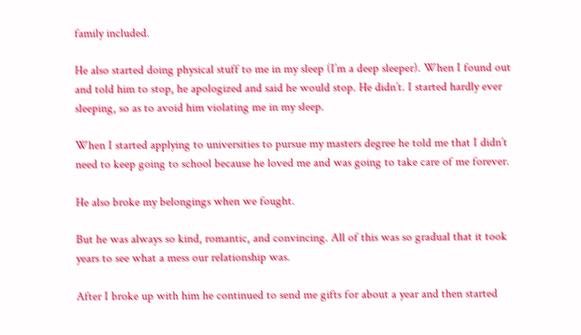family included.

He also started doing physical stuff to me in my sleep (I’m a deep sleeper). When I found out and told him to stop, he apologized and said he would stop. He didn’t. I started hardly ever sleeping, so as to avoid him violating me in my sleep.

When I started applying to universities to pursue my masters degree he told me that I didn’t need to keep going to school because he loved me and was going to take care of me forever.

He also broke my belongings when we fought.

But he was always so kind, romantic, and convincing. All of this was so gradual that it took years to see what a mess our relationship was.

After I broke up with him he continued to send me gifts for about a year and then started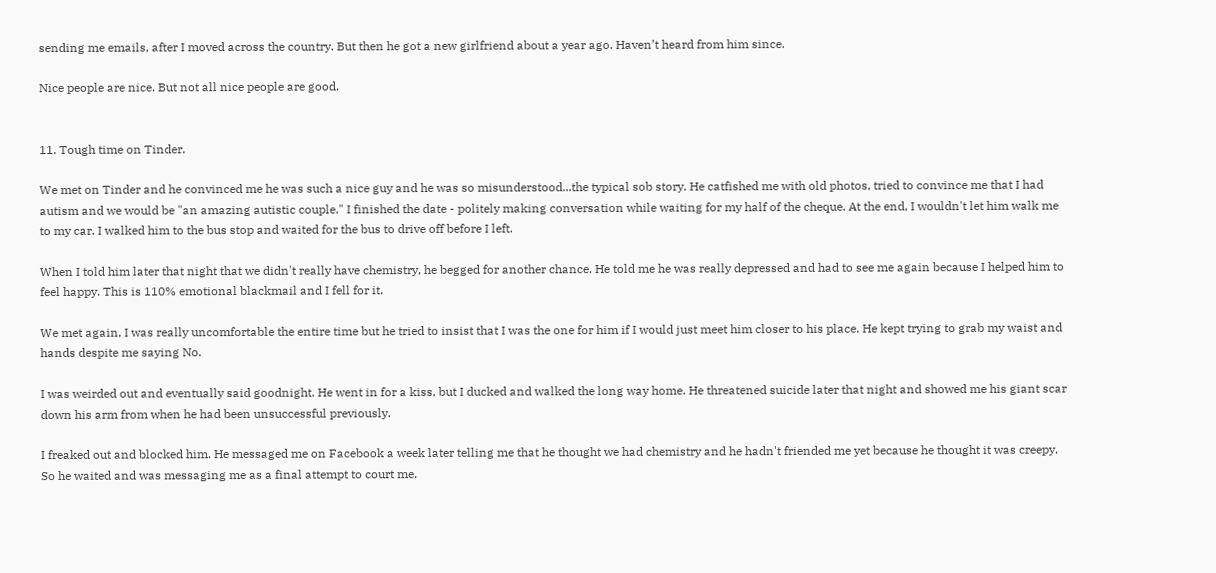sending me emails, after I moved across the country. But then he got a new girlfriend about a year ago. Haven’t heard from him since.

Nice people are nice. But not all nice people are good.


11. Tough time on Tinder.

We met on Tinder and he convinced me he was such a nice guy and he was so misunderstood...the typical sob story. He catfished me with old photos, tried to convince me that I had autism and we would be "an amazing autistic couple." I finished the date - politely making conversation while waiting for my half of the cheque. At the end, I wouldn't let him walk me to my car. I walked him to the bus stop and waited for the bus to drive off before I left.

When I told him later that night that we didn't really have chemistry, he begged for another chance. He told me he was really depressed and had to see me again because I helped him to feel happy. This is 110% emotional blackmail and I fell for it.

We met again, I was really uncomfortable the entire time but he tried to insist that I was the one for him if I would just meet him closer to his place. He kept trying to grab my waist and hands despite me saying No.

I was weirded out and eventually said goodnight. He went in for a kiss, but I ducked and walked the long way home. He threatened suicide later that night and showed me his giant scar down his arm from when he had been unsuccessful previously.

I freaked out and blocked him. He messaged me on Facebook a week later telling me that he thought we had chemistry and he hadn't friended me yet because he thought it was creepy. So he waited and was messaging me as a final attempt to court me.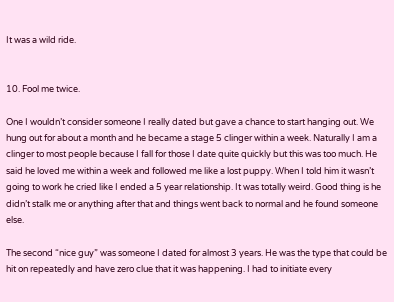It was a wild ride.


10. Fool me twice.

One I wouldn’t consider someone I really dated but gave a chance to start hanging out. We hung out for about a month and he became a stage 5 clinger within a week. Naturally I am a clinger to most people because I fall for those I date quite quickly but this was too much. He said he loved me within a week and followed me like a lost puppy. When I told him it wasn’t going to work he cried like I ended a 5 year relationship. It was totally weird. Good thing is he didn’t stalk me or anything after that and things went back to normal and he found someone else.

The second “nice guy” was someone I dated for almost 3 years. He was the type that could be hit on repeatedly and have zero clue that it was happening. I had to initiate every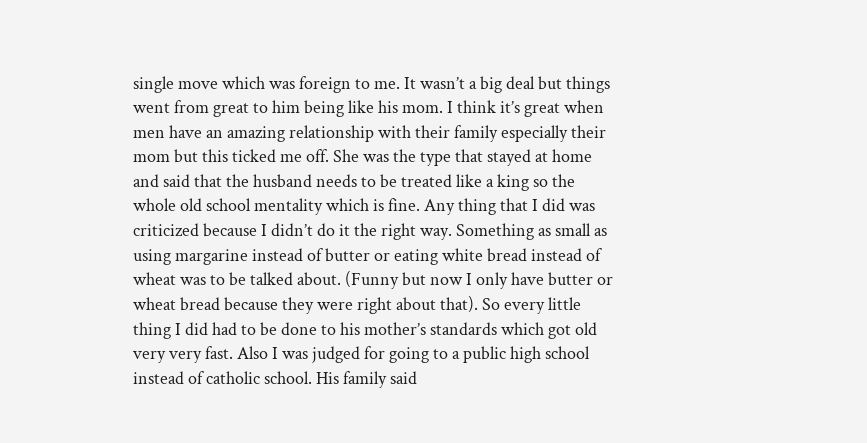single move which was foreign to me. It wasn’t a big deal but things went from great to him being like his mom. I think it’s great when men have an amazing relationship with their family especially their mom but this ticked me off. She was the type that stayed at home and said that the husband needs to be treated like a king so the whole old school mentality which is fine. Any thing that I did was criticized because I didn’t do it the right way. Something as small as using margarine instead of butter or eating white bread instead of wheat was to be talked about. (Funny but now I only have butter or wheat bread because they were right about that). So every little thing I did had to be done to his mother’s standards which got old very very fast. Also I was judged for going to a public high school instead of catholic school. His family said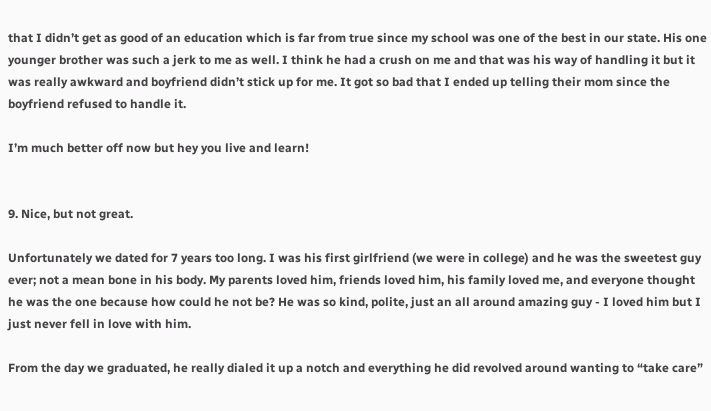that I didn’t get as good of an education which is far from true since my school was one of the best in our state. His one younger brother was such a jerk to me as well. I think he had a crush on me and that was his way of handling it but it was really awkward and boyfriend didn’t stick up for me. It got so bad that I ended up telling their mom since the boyfriend refused to handle it.

I’m much better off now but hey you live and learn!


9. Nice, but not great.

Unfortunately we dated for 7 years too long. I was his first girlfriend (we were in college) and he was the sweetest guy ever; not a mean bone in his body. My parents loved him, friends loved him, his family loved me, and everyone thought he was the one because how could he not be? He was so kind, polite, just an all around amazing guy - I loved him but I just never fell in love with him.

From the day we graduated, he really dialed it up a notch and everything he did revolved around wanting to “take care”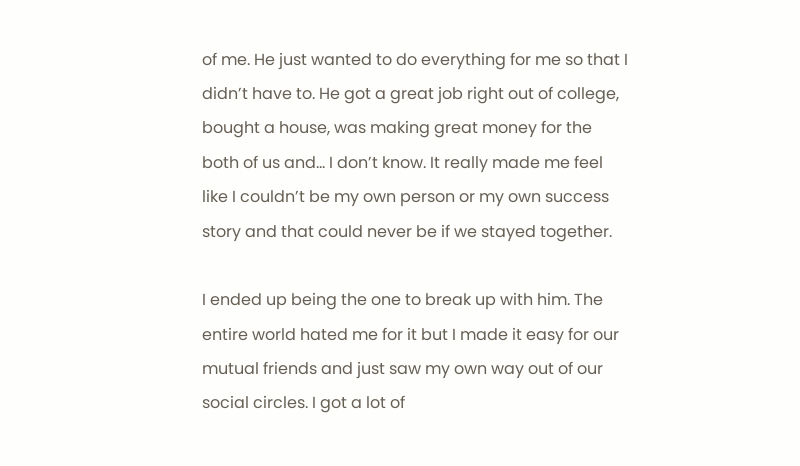of me. He just wanted to do everything for me so that I didn’t have to. He got a great job right out of college, bought a house, was making great money for the both of us and... I don’t know. It really made me feel like I couldn’t be my own person or my own success story and that could never be if we stayed together.

I ended up being the one to break up with him. The entire world hated me for it but I made it easy for our mutual friends and just saw my own way out of our social circles. I got a lot of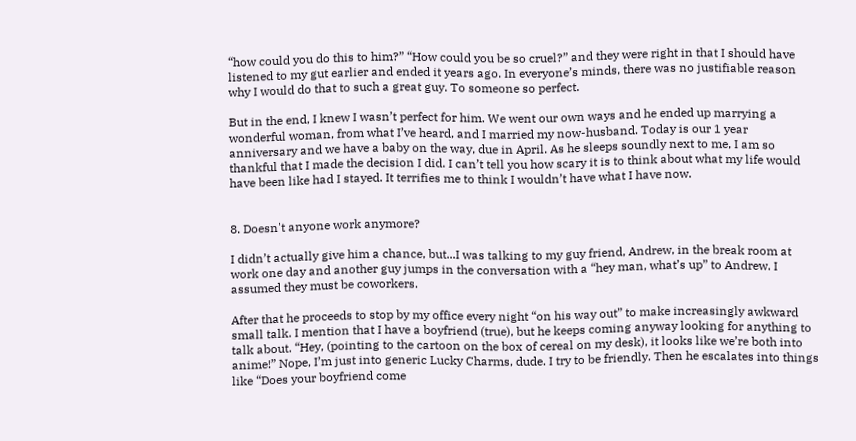“how could you do this to him?” “How could you be so cruel?” and they were right in that I should have listened to my gut earlier and ended it years ago. In everyone’s minds, there was no justifiable reason why I would do that to such a great guy. To someone so perfect.

But in the end, I knew I wasn’t perfect for him. We went our own ways and he ended up marrying a wonderful woman, from what I’ve heard, and I married my now-husband. Today is our 1 year anniversary and we have a baby on the way, due in April. As he sleeps soundly next to me, I am so thankful that I made the decision I did. I can’t tell you how scary it is to think about what my life would have been like had I stayed. It terrifies me to think I wouldn’t have what I have now.


8. Doesn't anyone work anymore?

I didn’t actually give him a chance, but...I was talking to my guy friend, Andrew, in the break room at work one day and another guy jumps in the conversation with a “hey man, what’s up” to Andrew. I assumed they must be coworkers.

After that he proceeds to stop by my office every night “on his way out” to make increasingly awkward small talk. I mention that I have a boyfriend (true), but he keeps coming anyway looking for anything to talk about. “Hey, (pointing to the cartoon on the box of cereal on my desk), it looks like we’re both into anime!” Nope, I’m just into generic Lucky Charms, dude. I try to be friendly. Then he escalates into things like “Does your boyfriend come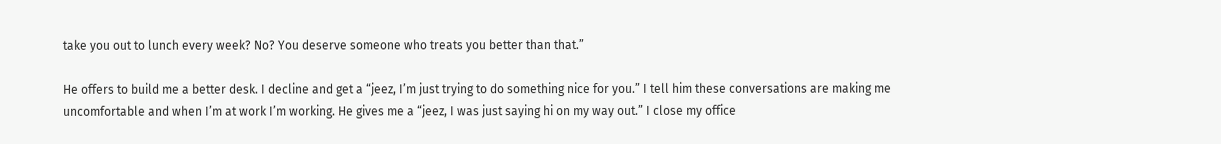take you out to lunch every week? No? You deserve someone who treats you better than that.”

He offers to build me a better desk. I decline and get a “jeez, I’m just trying to do something nice for you.” I tell him these conversations are making me uncomfortable and when I’m at work I’m working. He gives me a “jeez, I was just saying hi on my way out.” I close my office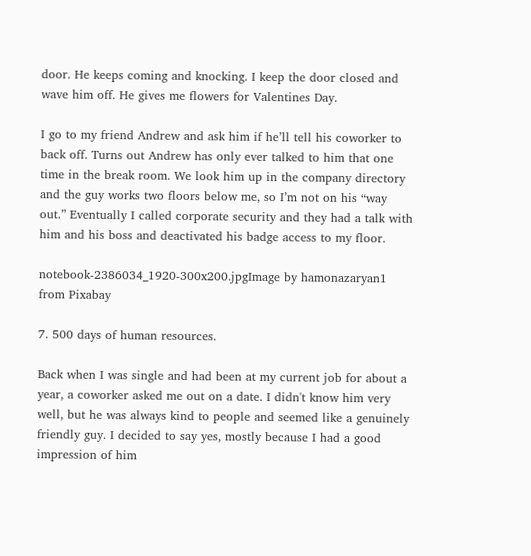door. He keeps coming and knocking. I keep the door closed and wave him off. He gives me flowers for Valentines Day.

I go to my friend Andrew and ask him if he’ll tell his coworker to back off. Turns out Andrew has only ever talked to him that one time in the break room. We look him up in the company directory and the guy works two floors below me, so I’m not on his “way out.” Eventually I called corporate security and they had a talk with him and his boss and deactivated his badge access to my floor.

notebook-2386034_1920-300x200.jpgImage by hamonazaryan1 from Pixabay

7. 500 days of human resources.

Back when I was single and had been at my current job for about a year, a coworker asked me out on a date. I didn't know him very well, but he was always kind to people and seemed like a genuinely friendly guy. I decided to say yes, mostly because I had a good impression of him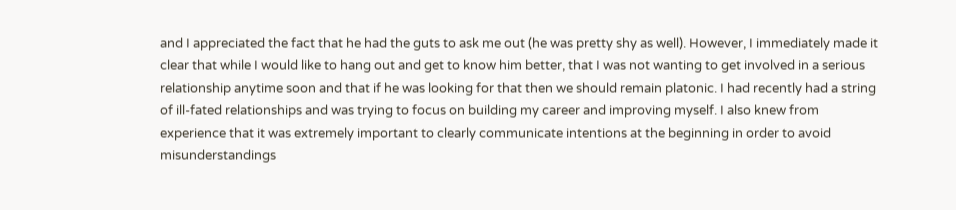and I appreciated the fact that he had the guts to ask me out (he was pretty shy as well). However, I immediately made it clear that while I would like to hang out and get to know him better, that I was not wanting to get involved in a serious relationship anytime soon and that if he was looking for that then we should remain platonic. I had recently had a string of ill-fated relationships and was trying to focus on building my career and improving myself. I also knew from experience that it was extremely important to clearly communicate intentions at the beginning in order to avoid misunderstandings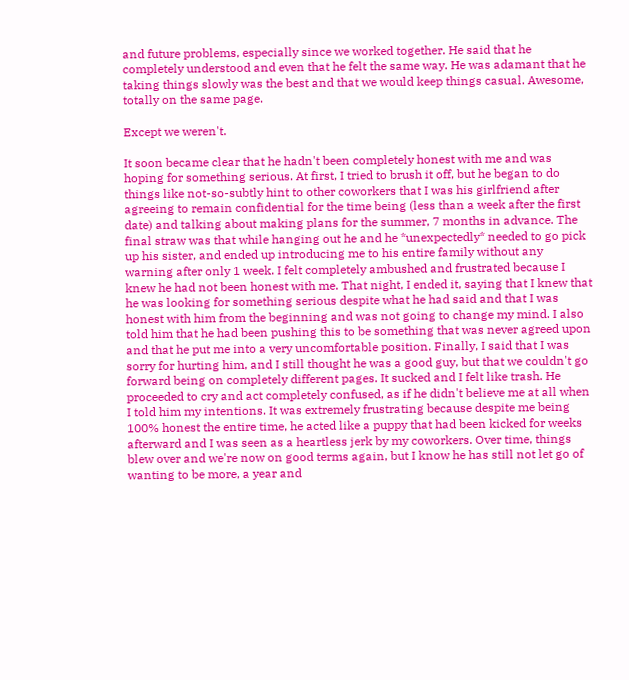and future problems, especially since we worked together. He said that he completely understood and even that he felt the same way. He was adamant that he taking things slowly was the best and that we would keep things casual. Awesome, totally on the same page.

Except we weren't.

It soon became clear that he hadn't been completely honest with me and was hoping for something serious. At first, I tried to brush it off, but he began to do things like not-so-subtly hint to other coworkers that I was his girlfriend after agreeing to remain confidential for the time being (less than a week after the first date) and talking about making plans for the summer, 7 months in advance. The final straw was that while hanging out he and he *unexpectedly* needed to go pick up his sister, and ended up introducing me to his entire family without any warning after only 1 week. I felt completely ambushed and frustrated because I knew he had not been honest with me. That night, I ended it, saying that I knew that he was looking for something serious despite what he had said and that I was honest with him from the beginning and was not going to change my mind. I also told him that he had been pushing this to be something that was never agreed upon and that he put me into a very uncomfortable position. Finally, I said that I was sorry for hurting him, and I still thought he was a good guy, but that we couldn't go forward being on completely different pages. It sucked and I felt like trash. He proceeded to cry and act completely confused, as if he didn't believe me at all when I told him my intentions. It was extremely frustrating because despite me being 100% honest the entire time, he acted like a puppy that had been kicked for weeks afterward and I was seen as a heartless jerk by my coworkers. Over time, things blew over and we're now on good terms again, but I know he has still not let go of wanting to be more, a year and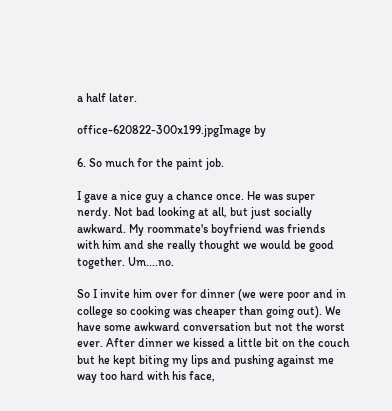a half later.

office-620822-300x199.jpgImage by

6. So much for the paint job.

I gave a nice guy a chance once. He was super nerdy. Not bad looking at all, but just socially awkward. My roommate's boyfriend was friends with him and she really thought we would be good together. Um....no.

So I invite him over for dinner (we were poor and in college so cooking was cheaper than going out). We have some awkward conversation but not the worst ever. After dinner we kissed a little bit on the couch but he kept biting my lips and pushing against me way too hard with his face,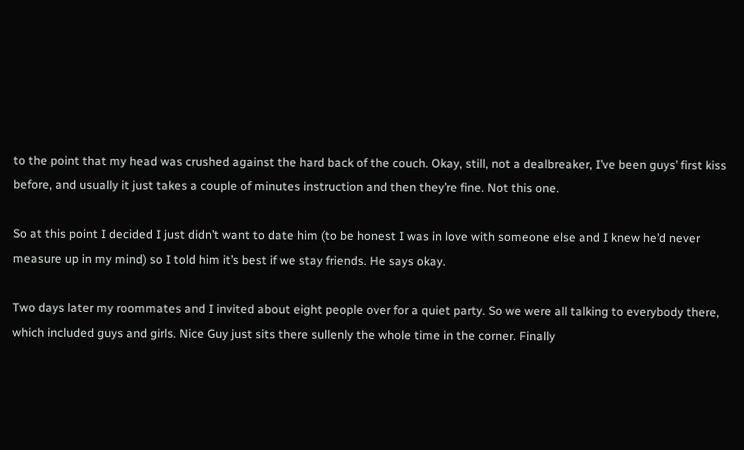to the point that my head was crushed against the hard back of the couch. Okay, still, not a dealbreaker, I’ve been guys’ first kiss before, and usually it just takes a couple of minutes instruction and then they’re fine. Not this one.

So at this point I decided I just didn’t want to date him (to be honest I was in love with someone else and I knew he’d never measure up in my mind) so I told him it’s best if we stay friends. He says okay.

Two days later my roommates and I invited about eight people over for a quiet party. So we were all talking to everybody there, which included guys and girls. Nice Guy just sits there sullenly the whole time in the corner. Finally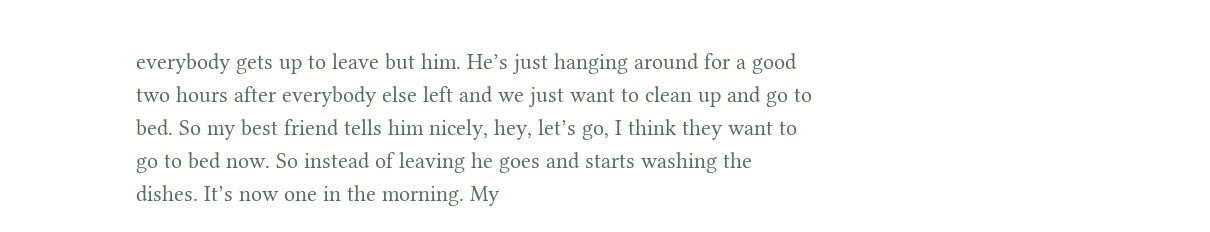everybody gets up to leave but him. He’s just hanging around for a good two hours after everybody else left and we just want to clean up and go to bed. So my best friend tells him nicely, hey, let’s go, I think they want to go to bed now. So instead of leaving he goes and starts washing the dishes. It’s now one in the morning. My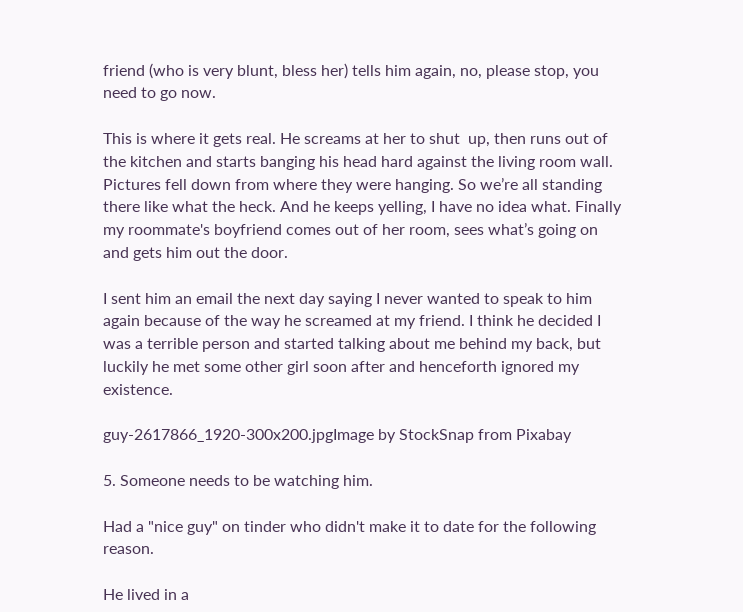friend (who is very blunt, bless her) tells him again, no, please stop, you need to go now.

This is where it gets real. He screams at her to shut  up, then runs out of the kitchen and starts banging his head hard against the living room wall. Pictures fell down from where they were hanging. So we’re all standing there like what the heck. And he keeps yelling, I have no idea what. Finally my roommate's boyfriend comes out of her room, sees what’s going on and gets him out the door.

I sent him an email the next day saying I never wanted to speak to him again because of the way he screamed at my friend. I think he decided I was a terrible person and started talking about me behind my back, but luckily he met some other girl soon after and henceforth ignored my existence.

guy-2617866_1920-300x200.jpgImage by StockSnap from Pixabay

5. Someone needs to be watching him.

Had a "nice guy" on tinder who didn't make it to date for the following reason.

He lived in a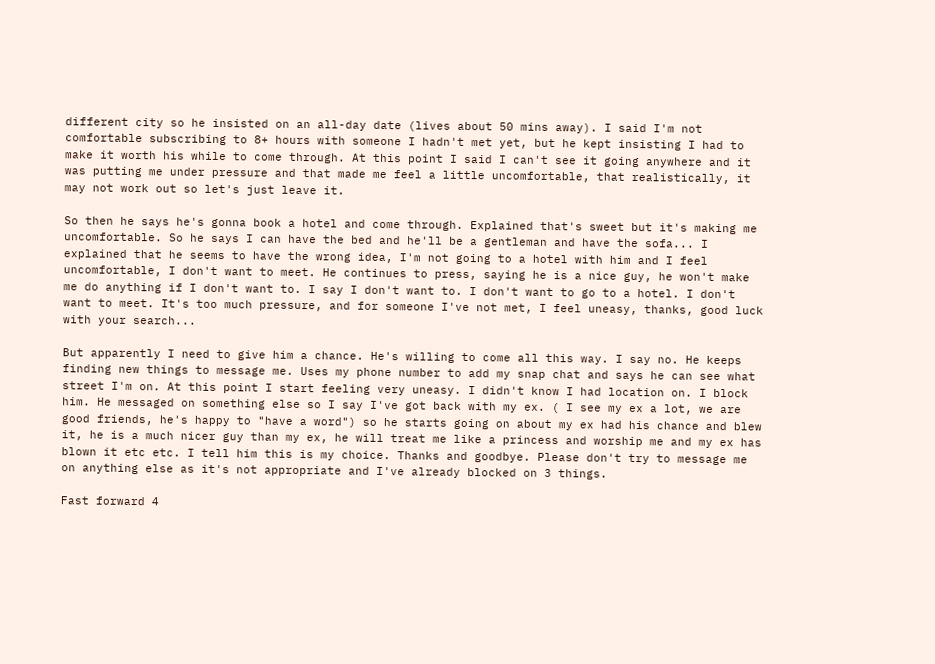different city so he insisted on an all-day date (lives about 50 mins away). I said I'm not comfortable subscribing to 8+ hours with someone I hadn't met yet, but he kept insisting I had to make it worth his while to come through. At this point I said I can't see it going anywhere and it was putting me under pressure and that made me feel a little uncomfortable, that realistically, it may not work out so let's just leave it.

So then he says he's gonna book a hotel and come through. Explained that's sweet but it's making me uncomfortable. So he says I can have the bed and he'll be a gentleman and have the sofa... I explained that he seems to have the wrong idea, I'm not going to a hotel with him and I feel uncomfortable, I don't want to meet. He continues to press, saying he is a nice guy, he won't make me do anything if I don't want to. I say I don't want to. I don't want to go to a hotel. I don't want to meet. It's too much pressure, and for someone I've not met, I feel uneasy, thanks, good luck with your search...

But apparently I need to give him a chance. He's willing to come all this way. I say no. He keeps finding new things to message me. Uses my phone number to add my snap chat and says he can see what street I'm on. At this point I start feeling very uneasy. I didn't know I had location on. I block him. He messaged on something else so I say I've got back with my ex. ( I see my ex a lot, we are good friends, he's happy to "have a word") so he starts going on about my ex had his chance and blew it, he is a much nicer guy than my ex, he will treat me like a princess and worship me and my ex has blown it etc etc. I tell him this is my choice. Thanks and goodbye. Please don't try to message me on anything else as it's not appropriate and I've already blocked on 3 things.

Fast forward 4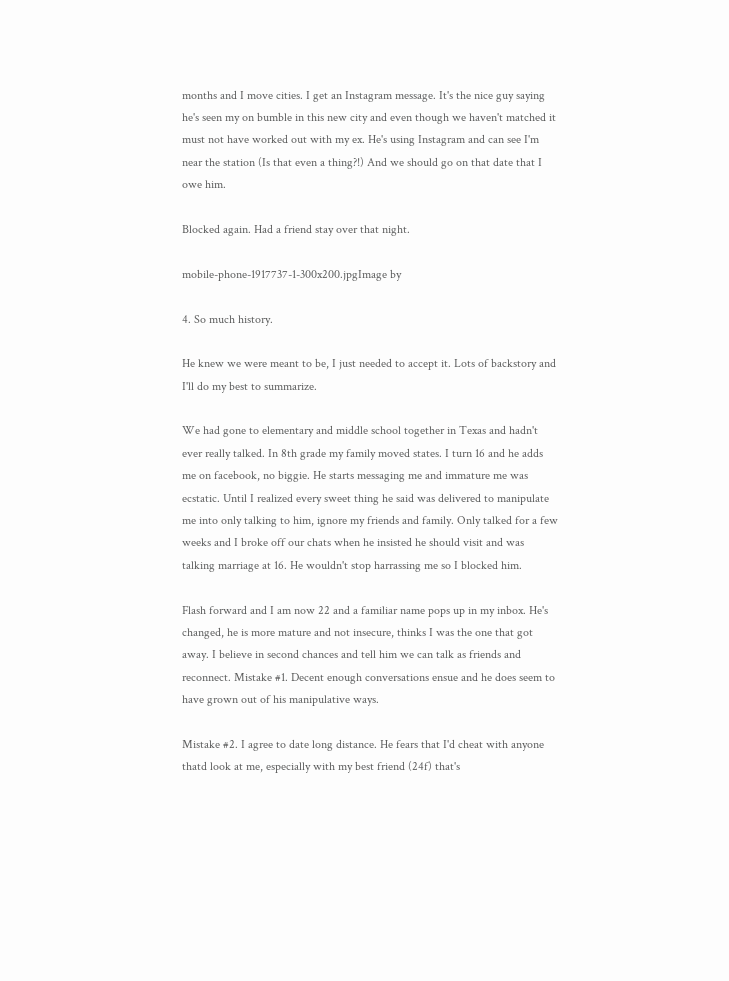months and I move cities. I get an Instagram message. It's the nice guy saying he's seen my on bumble in this new city and even though we haven't matched it must not have worked out with my ex. He's using Instagram and can see I'm near the station (Is that even a thing?!) And we should go on that date that I owe him.

Blocked again. Had a friend stay over that night.

mobile-phone-1917737-1-300x200.jpgImage by

4. So much history.

He knew we were meant to be, I just needed to accept it. Lots of backstory and I'll do my best to summarize.

We had gone to elementary and middle school together in Texas and hadn't ever really talked. In 8th grade my family moved states. I turn 16 and he adds me on facebook, no biggie. He starts messaging me and immature me was ecstatic. Until I realized every sweet thing he said was delivered to manipulate me into only talking to him, ignore my friends and family. Only talked for a few weeks and I broke off our chats when he insisted he should visit and was talking marriage at 16. He wouldn't stop harrassing me so I blocked him.

Flash forward and I am now 22 and a familiar name pops up in my inbox. He's changed, he is more mature and not insecure, thinks I was the one that got away. I believe in second chances and tell him we can talk as friends and reconnect. Mistake #1. Decent enough conversations ensue and he does seem to have grown out of his manipulative ways.

Mistake #2. I agree to date long distance. He fears that I'd cheat with anyone thatd look at me, especially with my best friend (24f) that's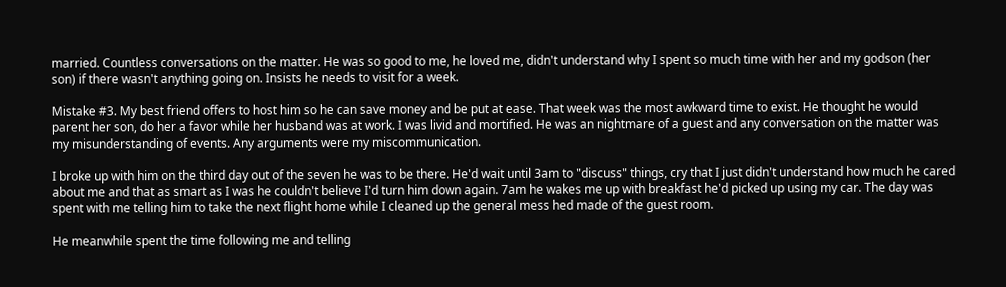married. Countless conversations on the matter. He was so good to me, he loved me, didn't understand why I spent so much time with her and my godson (her son) if there wasn't anything going on. Insists he needs to visit for a week.

Mistake #3. My best friend offers to host him so he can save money and be put at ease. That week was the most awkward time to exist. He thought he would parent her son, do her a favor while her husband was at work. I was livid and mortified. He was an nightmare of a guest and any conversation on the matter was my misunderstanding of events. Any arguments were my miscommunication.

I broke up with him on the third day out of the seven he was to be there. He'd wait until 3am to "discuss" things, cry that I just didn't understand how much he cared about me and that as smart as I was he couldn't believe I'd turn him down again. 7am he wakes me up with breakfast he'd picked up using my car. The day was spent with me telling him to take the next flight home while I cleaned up the general mess hed made of the guest room.

He meanwhile spent the time following me and telling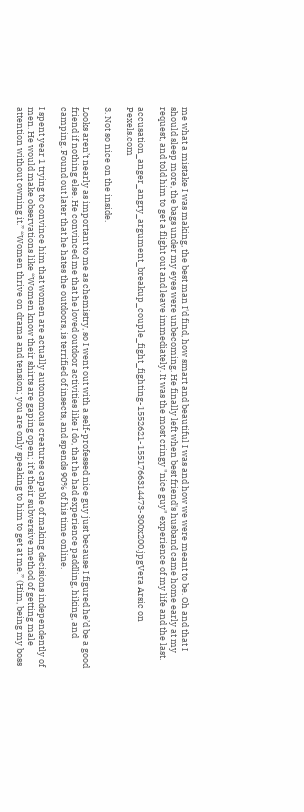me what a mistake I was making, the best man I'd find, how smart and beautiful I was and how we were meant to be. Oh and that I should sleep more, the bags under my eyes were unbecoming. He finally left when best friend's husband came home early at my request, and told him to get a flight out and leave immediately. It was the most cringy "nice guy" experience of my life and the last.

accusation_anger_angry_argument_breakup_couple_fight_fighting-1552621-1551766314473-300x200.jpgVera Arsic on Pexels.com

3. Not so nice on the inside.

Looks aren’t nearly as important to me as chemistry, so I went out with a self-professed nice guy just because I figured he’d be a good friend if nothing else. He convinced me that he loved outdoor activities like I do, that he had experience paddling, hiking, and camping. Found out later that he hates the outdoors, is terrified of insects, and spends 90% of his time online.

I spent year 1 trying to convince him that women are actually autonomous creatures capable of making decisions independently of men. He would make observations like “Women know their shirts are gaping open; it’s their subversive method of getting male attention without owning it.” “Women thrive on drama and tension; you are only speaking to him to get at me.” (Him, being my boss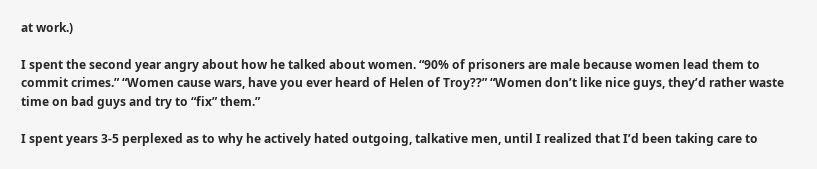at work.)

I spent the second year angry about how he talked about women. “90% of prisoners are male because women lead them to commit crimes.” “Women cause wars, have you ever heard of Helen of Troy??” “Women don’t like nice guys, they’d rather waste time on bad guys and try to “fix” them.”

I spent years 3-5 perplexed as to why he actively hated outgoing, talkative men, until I realized that I’d been taking care to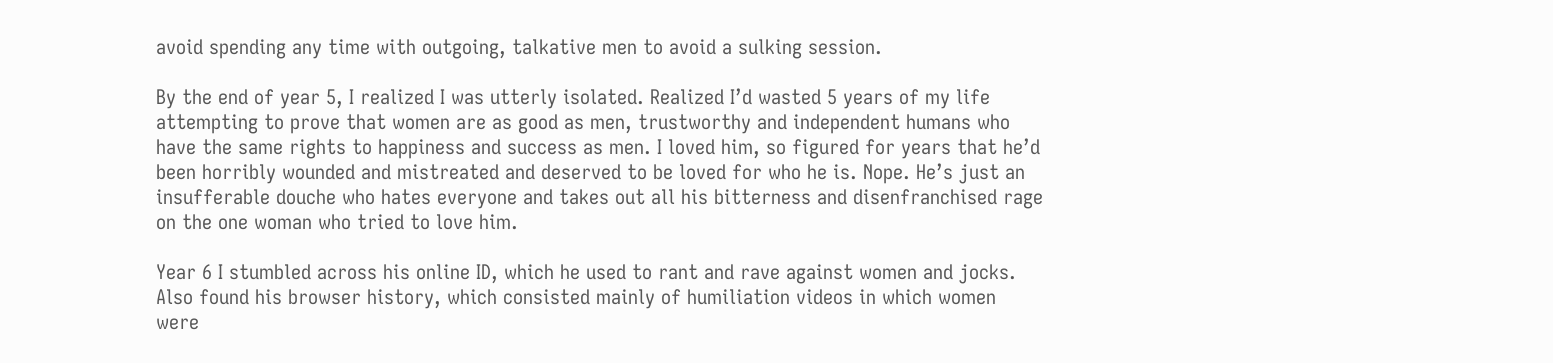avoid spending any time with outgoing, talkative men to avoid a sulking session.

By the end of year 5, I realized I was utterly isolated. Realized I’d wasted 5 years of my life attempting to prove that women are as good as men, trustworthy and independent humans who have the same rights to happiness and success as men. I loved him, so figured for years that he’d been horribly wounded and mistreated and deserved to be loved for who he is. Nope. He’s just an insufferable douche who hates everyone and takes out all his bitterness and disenfranchised rage on the one woman who tried to love him.

Year 6 I stumbled across his online ID, which he used to rant and rave against women and jocks. Also found his browser history, which consisted mainly of humiliation videos in which women were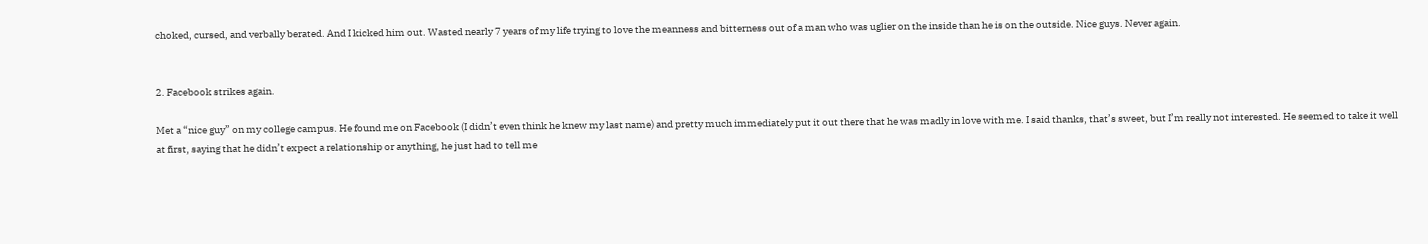choked, cursed, and verbally berated. And I kicked him out. Wasted nearly 7 years of my life trying to love the meanness and bitterness out of a man who was uglier on the inside than he is on the outside. Nice guys. Never again.


2. Facebook strikes again.

Met a “nice guy” on my college campus. He found me on Facebook (I didn’t even think he knew my last name) and pretty much immediately put it out there that he was madly in love with me. I said thanks, that’s sweet, but I’m really not interested. He seemed to take it well at first, saying that he didn’t expect a relationship or anything, he just had to tell me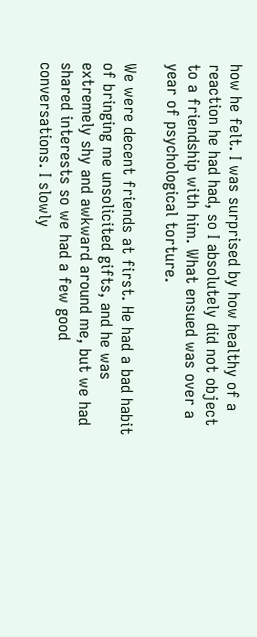how he felt. I was surprised by how healthy of a reaction he had had, so I absolutely did not object to a friendship with him. What ensued was over a year of psychological torture.

We were decent friends at first. He had a bad habit of bringing me unsolicited gifts, and he was extremely shy and awkward around me, but we had shared interests so we had a few good conversations. I slowly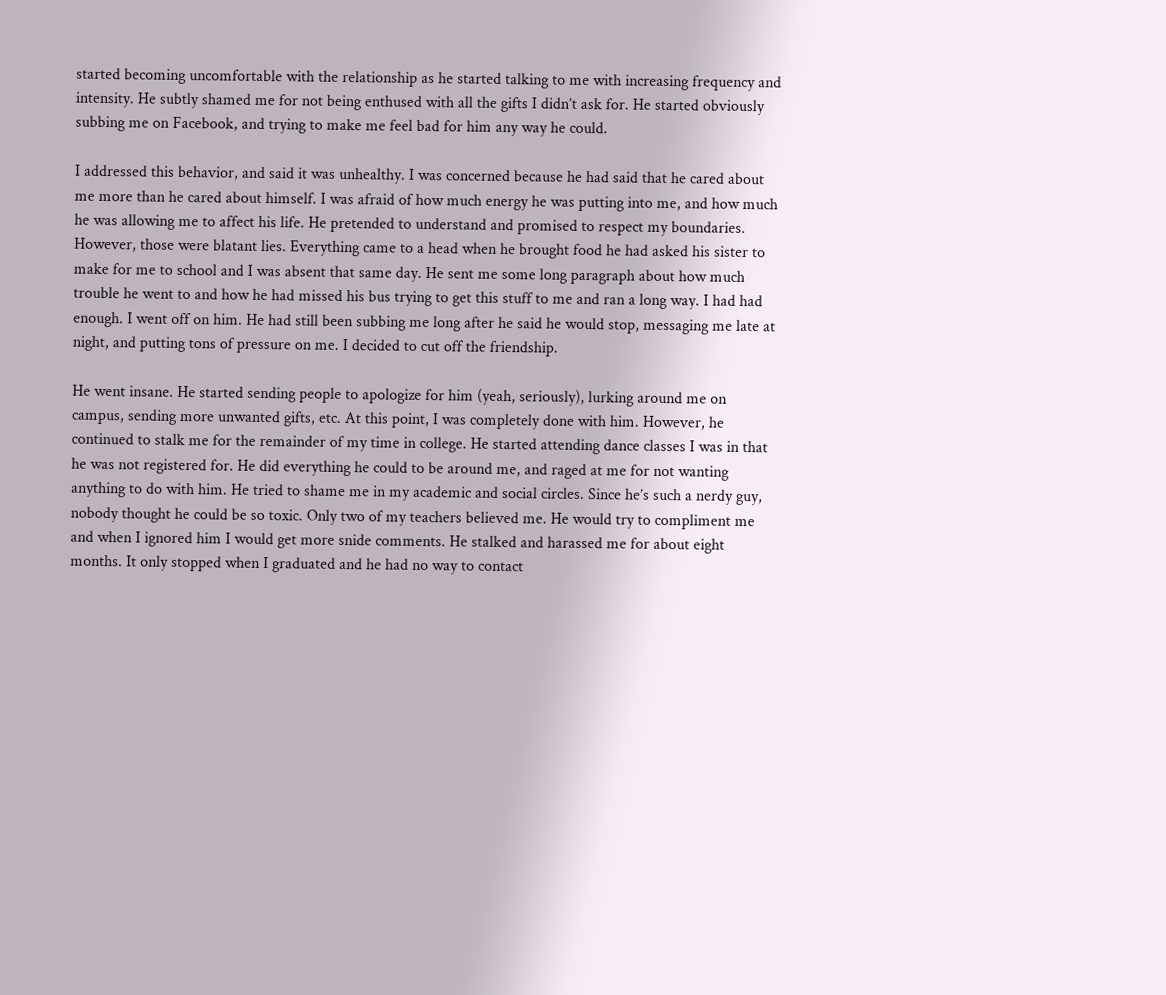started becoming uncomfortable with the relationship as he started talking to me with increasing frequency and intensity. He subtly shamed me for not being enthused with all the gifts I didn’t ask for. He started obviously subbing me on Facebook, and trying to make me feel bad for him any way he could.

I addressed this behavior, and said it was unhealthy. I was concerned because he had said that he cared about me more than he cared about himself. I was afraid of how much energy he was putting into me, and how much he was allowing me to affect his life. He pretended to understand and promised to respect my boundaries. However, those were blatant lies. Everything came to a head when he brought food he had asked his sister to make for me to school and I was absent that same day. He sent me some long paragraph about how much trouble he went to and how he had missed his bus trying to get this stuff to me and ran a long way. I had had enough. I went off on him. He had still been subbing me long after he said he would stop, messaging me late at night, and putting tons of pressure on me. I decided to cut off the friendship.

He went insane. He started sending people to apologize for him (yeah, seriously), lurking around me on campus, sending more unwanted gifts, etc. At this point, I was completely done with him. However, he continued to stalk me for the remainder of my time in college. He started attending dance classes I was in that he was not registered for. He did everything he could to be around me, and raged at me for not wanting anything to do with him. He tried to shame me in my academic and social circles. Since he’s such a nerdy guy, nobody thought he could be so toxic. Only two of my teachers believed me. He would try to compliment me and when I ignored him I would get more snide comments. He stalked and harassed me for about eight months. It only stopped when I graduated and he had no way to contact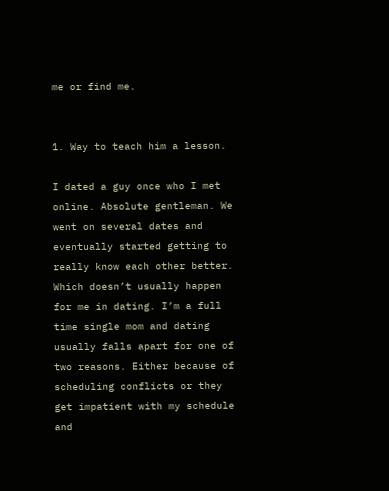me or find me.


1. Way to teach him a lesson.

I dated a guy once who I met online. Absolute gentleman. We went on several dates and eventually started getting to really know each other better. Which doesn’t usually happen for me in dating. I’m a full time single mom and dating usually falls apart for one of two reasons. Either because of scheduling conflicts or they get impatient with my schedule and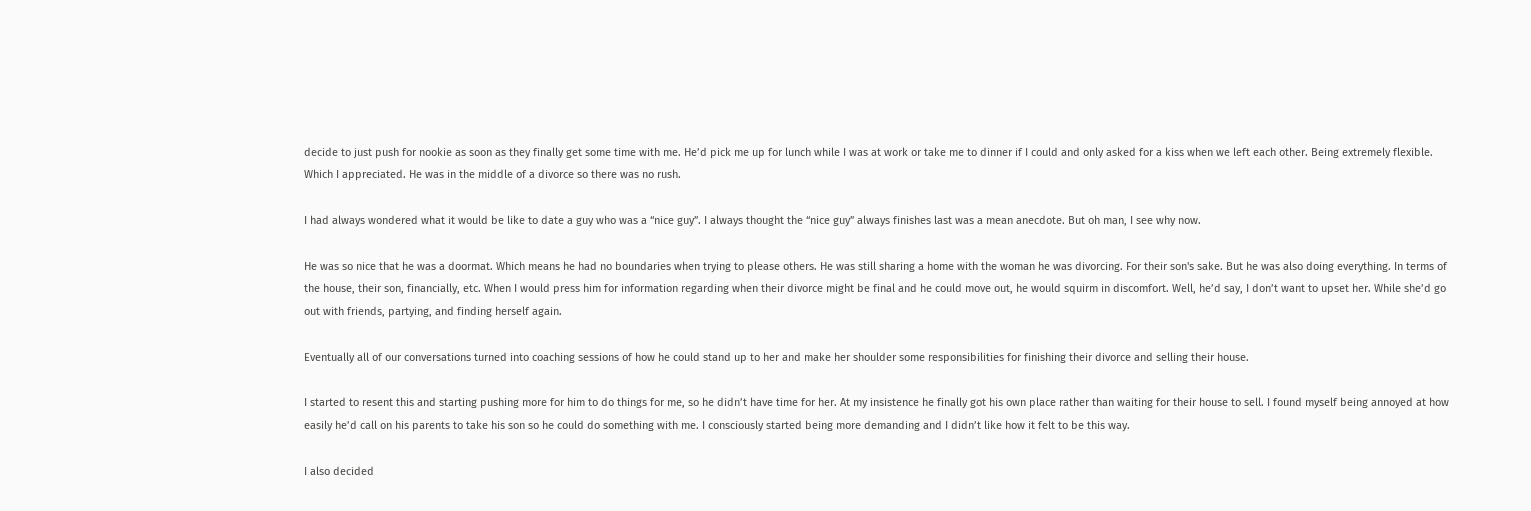decide to just push for nookie as soon as they finally get some time with me. He’d pick me up for lunch while I was at work or take me to dinner if I could and only asked for a kiss when we left each other. Being extremely flexible. Which I appreciated. He was in the middle of a divorce so there was no rush.

I had always wondered what it would be like to date a guy who was a “nice guy”. I always thought the “nice guy” always finishes last was a mean anecdote. But oh man, I see why now.

He was so nice that he was a doormat. Which means he had no boundaries when trying to please others. He was still sharing a home with the woman he was divorcing. For their son's sake. But he was also doing everything. In terms of the house, their son, financially, etc. When I would press him for information regarding when their divorce might be final and he could move out, he would squirm in discomfort. Well, he’d say, I don’t want to upset her. While she’d go out with friends, partying, and finding herself again.

Eventually all of our conversations turned into coaching sessions of how he could stand up to her and make her shoulder some responsibilities for finishing their divorce and selling their house.

I started to resent this and starting pushing more for him to do things for me, so he didn’t have time for her. At my insistence he finally got his own place rather than waiting for their house to sell. I found myself being annoyed at how easily he’d call on his parents to take his son so he could do something with me. I consciously started being more demanding and I didn’t like how it felt to be this way.

I also decided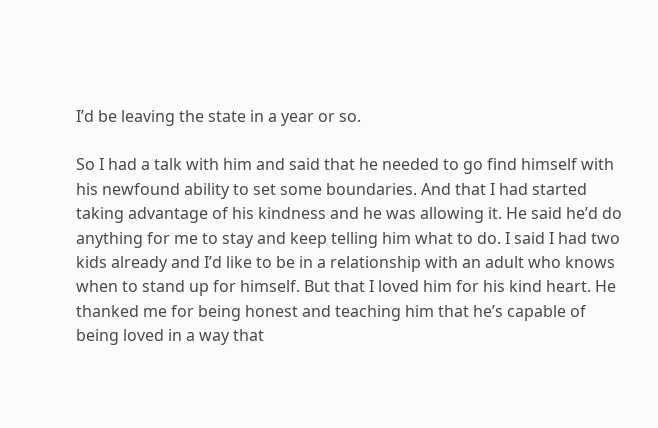I’d be leaving the state in a year or so.

So I had a talk with him and said that he needed to go find himself with his newfound ability to set some boundaries. And that I had started taking advantage of his kindness and he was allowing it. He said he’d do anything for me to stay and keep telling him what to do. I said I had two kids already and I’d like to be in a relationship with an adult who knows when to stand up for himself. But that I loved him for his kind heart. He thanked me for being honest and teaching him that he’s capable of being loved in a way that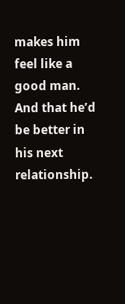makes him feel like a good man. And that he’d be better in his next relationship.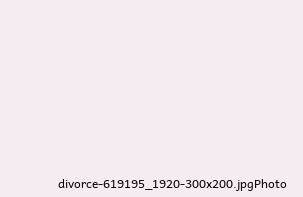divorce-619195_1920-300x200.jpgPhoto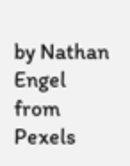by Nathan Engel from Pexels